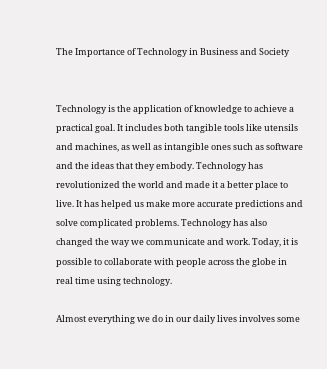The Importance of Technology in Business and Society


Technology is the application of knowledge to achieve a practical goal. It includes both tangible tools like utensils and machines, as well as intangible ones such as software and the ideas that they embody. Technology has revolutionized the world and made it a better place to live. It has helped us make more accurate predictions and solve complicated problems. Technology has also changed the way we communicate and work. Today, it is possible to collaborate with people across the globe in real time using technology.

Almost everything we do in our daily lives involves some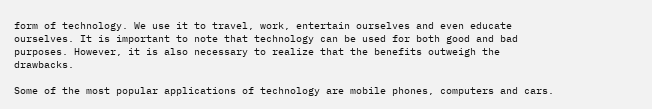form of technology. We use it to travel, work, entertain ourselves and even educate ourselves. It is important to note that technology can be used for both good and bad purposes. However, it is also necessary to realize that the benefits outweigh the drawbacks.

Some of the most popular applications of technology are mobile phones, computers and cars.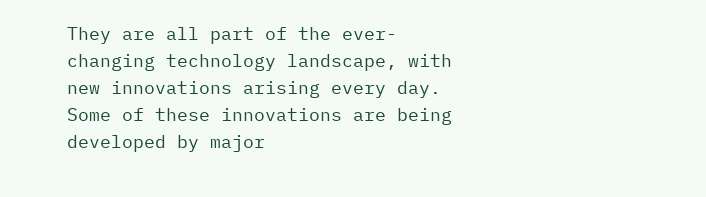They are all part of the ever-changing technology landscape, with new innovations arising every day. Some of these innovations are being developed by major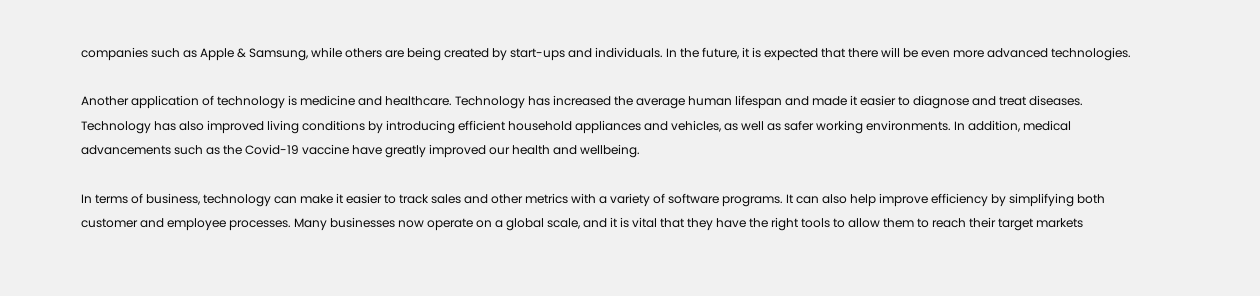companies such as Apple & Samsung, while others are being created by start-ups and individuals. In the future, it is expected that there will be even more advanced technologies.

Another application of technology is medicine and healthcare. Technology has increased the average human lifespan and made it easier to diagnose and treat diseases. Technology has also improved living conditions by introducing efficient household appliances and vehicles, as well as safer working environments. In addition, medical advancements such as the Covid-19 vaccine have greatly improved our health and wellbeing.

In terms of business, technology can make it easier to track sales and other metrics with a variety of software programs. It can also help improve efficiency by simplifying both customer and employee processes. Many businesses now operate on a global scale, and it is vital that they have the right tools to allow them to reach their target markets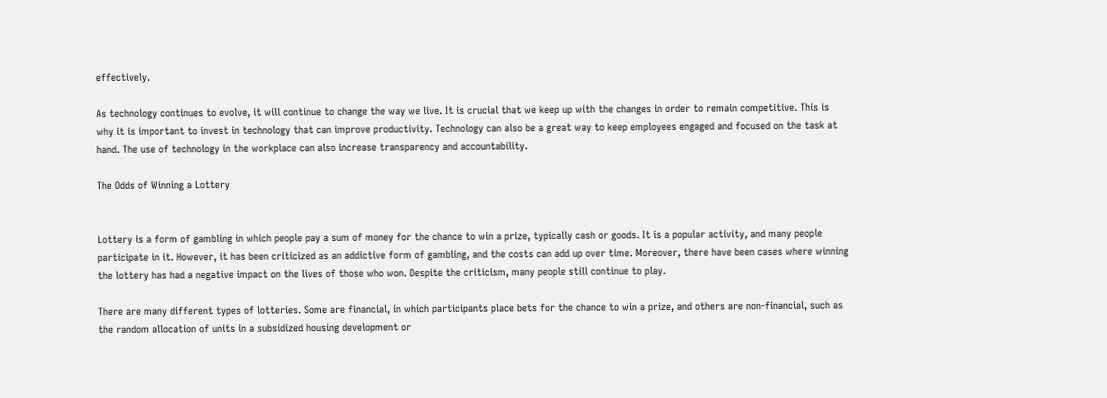effectively.

As technology continues to evolve, it will continue to change the way we live. It is crucial that we keep up with the changes in order to remain competitive. This is why it is important to invest in technology that can improve productivity. Technology can also be a great way to keep employees engaged and focused on the task at hand. The use of technology in the workplace can also increase transparency and accountability.

The Odds of Winning a Lottery


Lottery is a form of gambling in which people pay a sum of money for the chance to win a prize, typically cash or goods. It is a popular activity, and many people participate in it. However, it has been criticized as an addictive form of gambling, and the costs can add up over time. Moreover, there have been cases where winning the lottery has had a negative impact on the lives of those who won. Despite the criticism, many people still continue to play.

There are many different types of lotteries. Some are financial, in which participants place bets for the chance to win a prize, and others are non-financial, such as the random allocation of units in a subsidized housing development or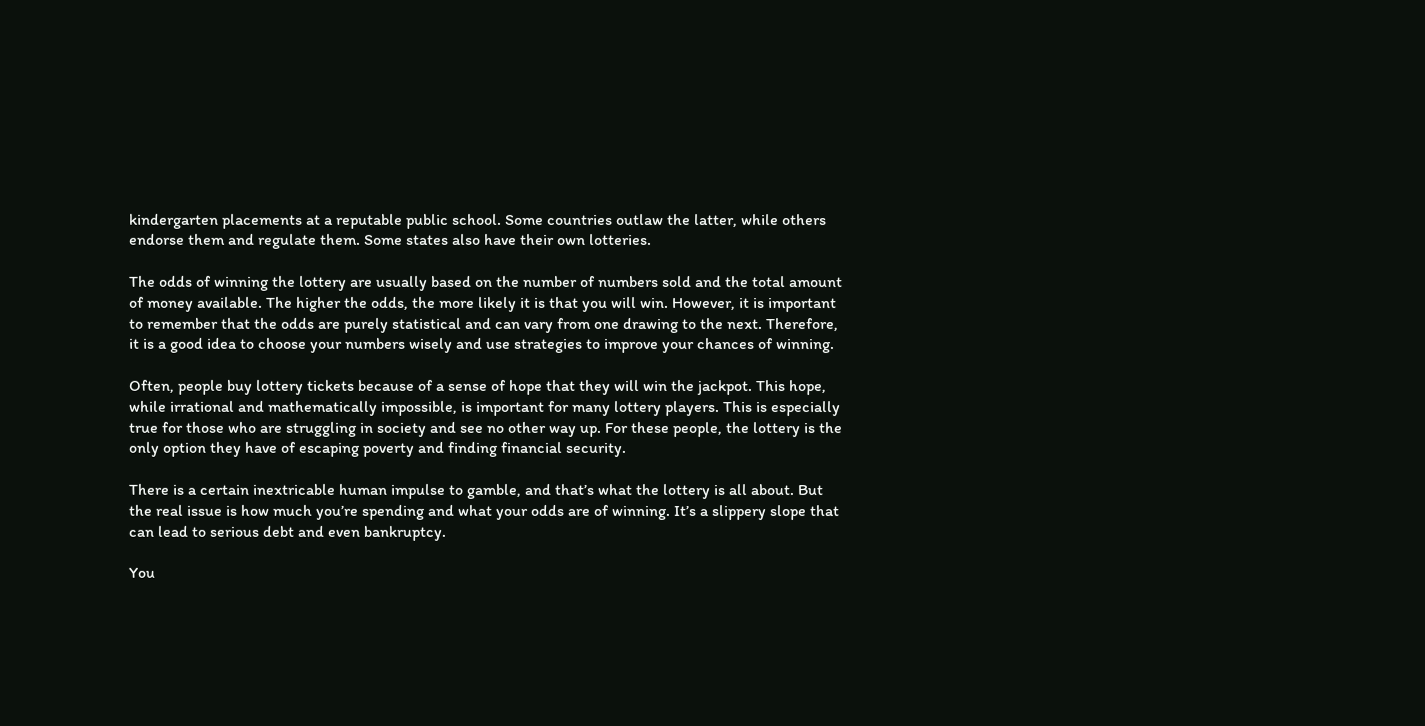kindergarten placements at a reputable public school. Some countries outlaw the latter, while others endorse them and regulate them. Some states also have their own lotteries.

The odds of winning the lottery are usually based on the number of numbers sold and the total amount of money available. The higher the odds, the more likely it is that you will win. However, it is important to remember that the odds are purely statistical and can vary from one drawing to the next. Therefore, it is a good idea to choose your numbers wisely and use strategies to improve your chances of winning.

Often, people buy lottery tickets because of a sense of hope that they will win the jackpot. This hope, while irrational and mathematically impossible, is important for many lottery players. This is especially true for those who are struggling in society and see no other way up. For these people, the lottery is the only option they have of escaping poverty and finding financial security.

There is a certain inextricable human impulse to gamble, and that’s what the lottery is all about. But the real issue is how much you’re spending and what your odds are of winning. It’s a slippery slope that can lead to serious debt and even bankruptcy.

You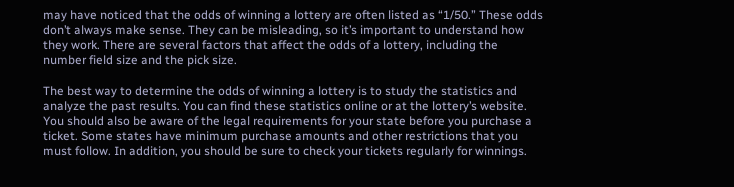may have noticed that the odds of winning a lottery are often listed as “1/50.” These odds don’t always make sense. They can be misleading, so it’s important to understand how they work. There are several factors that affect the odds of a lottery, including the number field size and the pick size.

The best way to determine the odds of winning a lottery is to study the statistics and analyze the past results. You can find these statistics online or at the lottery’s website. You should also be aware of the legal requirements for your state before you purchase a ticket. Some states have minimum purchase amounts and other restrictions that you must follow. In addition, you should be sure to check your tickets regularly for winnings.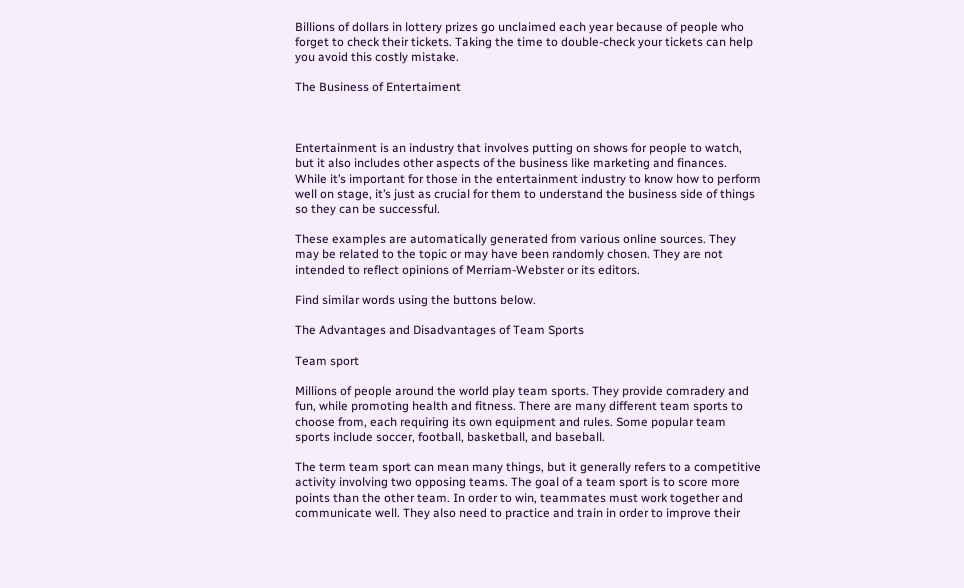Billions of dollars in lottery prizes go unclaimed each year because of people who forget to check their tickets. Taking the time to double-check your tickets can help you avoid this costly mistake.

The Business of Entertaiment



Entertainment is an industry that involves putting on shows for people to watch, but it also includes other aspects of the business like marketing and finances. While it’s important for those in the entertainment industry to know how to perform well on stage, it’s just as crucial for them to understand the business side of things so they can be successful.

These examples are automatically generated from various online sources. They may be related to the topic or may have been randomly chosen. They are not intended to reflect opinions of Merriam-Webster or its editors.

Find similar words using the buttons below.

The Advantages and Disadvantages of Team Sports

Team sport

Millions of people around the world play team sports. They provide comradery and fun, while promoting health and fitness. There are many different team sports to choose from, each requiring its own equipment and rules. Some popular team sports include soccer, football, basketball, and baseball.

The term team sport can mean many things, but it generally refers to a competitive activity involving two opposing teams. The goal of a team sport is to score more points than the other team. In order to win, teammates must work together and communicate well. They also need to practice and train in order to improve their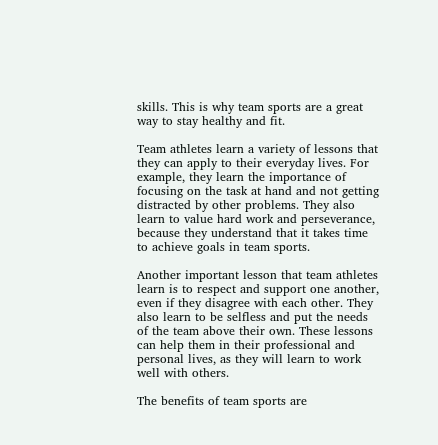skills. This is why team sports are a great way to stay healthy and fit.

Team athletes learn a variety of lessons that they can apply to their everyday lives. For example, they learn the importance of focusing on the task at hand and not getting distracted by other problems. They also learn to value hard work and perseverance, because they understand that it takes time to achieve goals in team sports.

Another important lesson that team athletes learn is to respect and support one another, even if they disagree with each other. They also learn to be selfless and put the needs of the team above their own. These lessons can help them in their professional and personal lives, as they will learn to work well with others.

The benefits of team sports are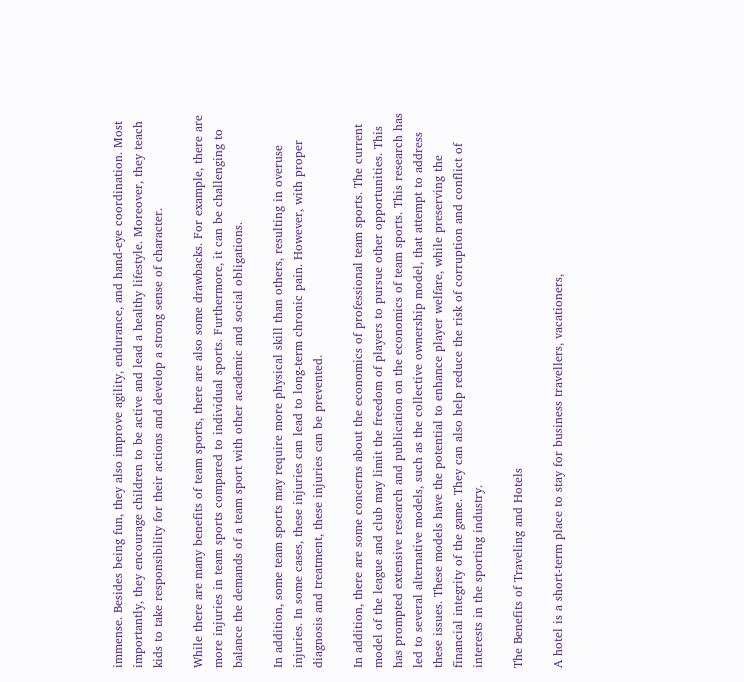immense. Besides being fun, they also improve agility, endurance, and hand-eye coordination. Most importantly, they encourage children to be active and lead a healthy lifestyle. Moreover, they teach kids to take responsibility for their actions and develop a strong sense of character.

While there are many benefits of team sports, there are also some drawbacks. For example, there are more injuries in team sports compared to individual sports. Furthermore, it can be challenging to balance the demands of a team sport with other academic and social obligations.

In addition, some team sports may require more physical skill than others, resulting in overuse injuries. In some cases, these injuries can lead to long-term chronic pain. However, with proper diagnosis and treatment, these injuries can be prevented.

In addition, there are some concerns about the economics of professional team sports. The current model of the league and club may limit the freedom of players to pursue other opportunities. This has prompted extensive research and publication on the economics of team sports. This research has led to several alternative models, such as the collective ownership model, that attempt to address these issues. These models have the potential to enhance player welfare, while preserving the financial integrity of the game. They can also help reduce the risk of corruption and conflict of interests in the sporting industry.

The Benefits of Traveling and Hotels

A hotel is a short-term place to stay for business travellers, vacationers,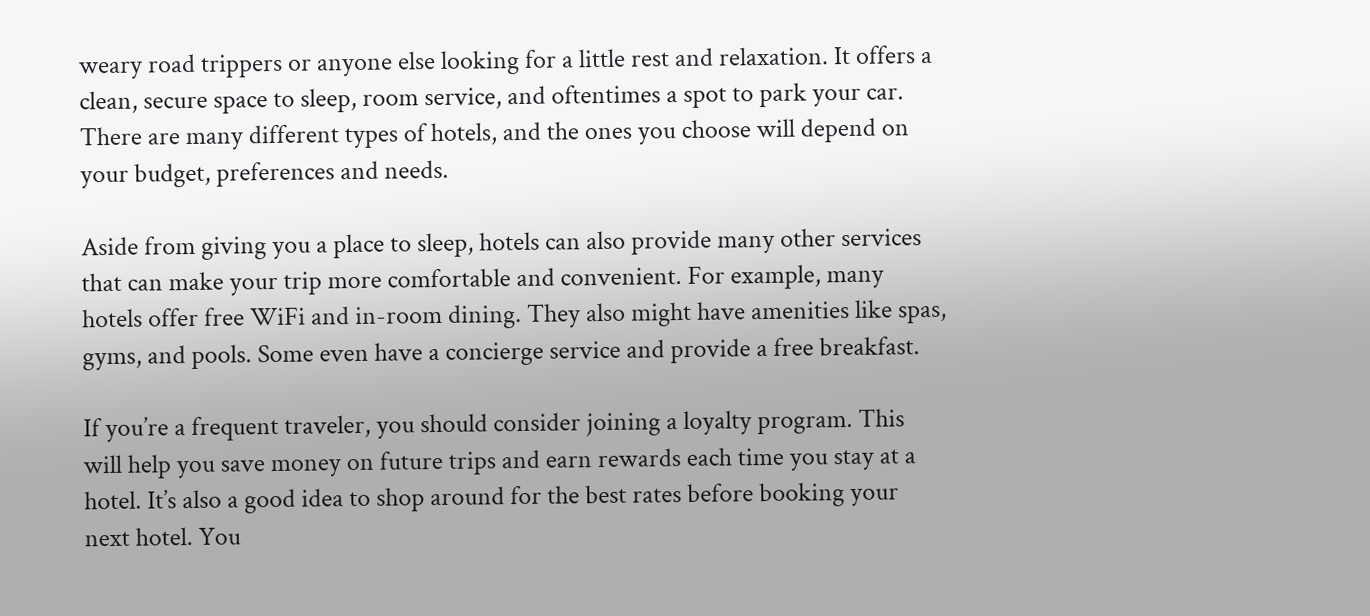weary road trippers or anyone else looking for a little rest and relaxation. It offers a clean, secure space to sleep, room service, and oftentimes a spot to park your car. There are many different types of hotels, and the ones you choose will depend on your budget, preferences and needs.

Aside from giving you a place to sleep, hotels can also provide many other services that can make your trip more comfortable and convenient. For example, many hotels offer free WiFi and in-room dining. They also might have amenities like spas, gyms, and pools. Some even have a concierge service and provide a free breakfast.

If you’re a frequent traveler, you should consider joining a loyalty program. This will help you save money on future trips and earn rewards each time you stay at a hotel. It’s also a good idea to shop around for the best rates before booking your next hotel. You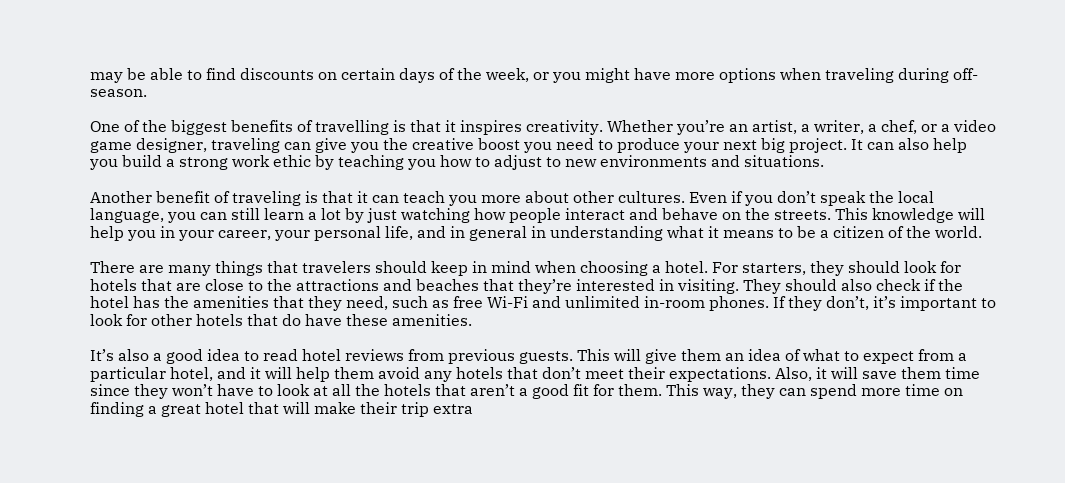may be able to find discounts on certain days of the week, or you might have more options when traveling during off-season.

One of the biggest benefits of travelling is that it inspires creativity. Whether you’re an artist, a writer, a chef, or a video game designer, traveling can give you the creative boost you need to produce your next big project. It can also help you build a strong work ethic by teaching you how to adjust to new environments and situations.

Another benefit of traveling is that it can teach you more about other cultures. Even if you don’t speak the local language, you can still learn a lot by just watching how people interact and behave on the streets. This knowledge will help you in your career, your personal life, and in general in understanding what it means to be a citizen of the world.

There are many things that travelers should keep in mind when choosing a hotel. For starters, they should look for hotels that are close to the attractions and beaches that they’re interested in visiting. They should also check if the hotel has the amenities that they need, such as free Wi-Fi and unlimited in-room phones. If they don’t, it’s important to look for other hotels that do have these amenities.

It’s also a good idea to read hotel reviews from previous guests. This will give them an idea of what to expect from a particular hotel, and it will help them avoid any hotels that don’t meet their expectations. Also, it will save them time since they won’t have to look at all the hotels that aren’t a good fit for them. This way, they can spend more time on finding a great hotel that will make their trip extra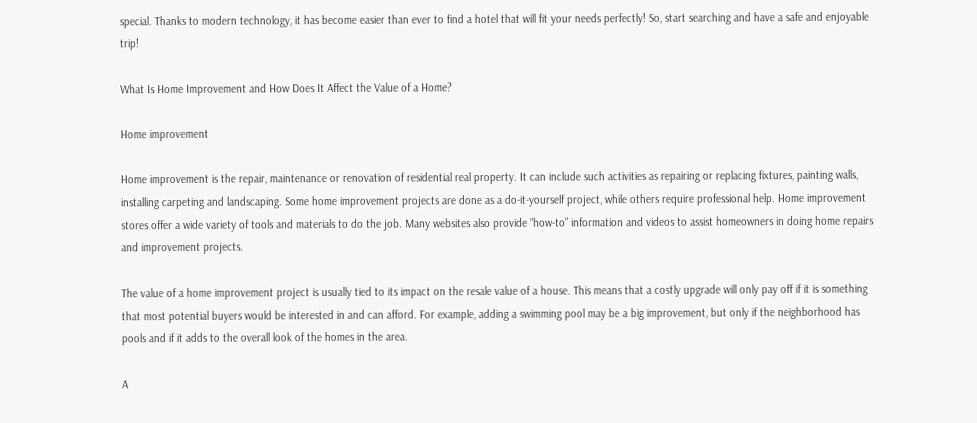special. Thanks to modern technology, it has become easier than ever to find a hotel that will fit your needs perfectly! So, start searching and have a safe and enjoyable trip!

What Is Home Improvement and How Does It Affect the Value of a Home?

Home improvement

Home improvement is the repair, maintenance or renovation of residential real property. It can include such activities as repairing or replacing fixtures, painting walls, installing carpeting and landscaping. Some home improvement projects are done as a do-it-yourself project, while others require professional help. Home improvement stores offer a wide variety of tools and materials to do the job. Many websites also provide “how-to” information and videos to assist homeowners in doing home repairs and improvement projects.

The value of a home improvement project is usually tied to its impact on the resale value of a house. This means that a costly upgrade will only pay off if it is something that most potential buyers would be interested in and can afford. For example, adding a swimming pool may be a big improvement, but only if the neighborhood has pools and if it adds to the overall look of the homes in the area.

A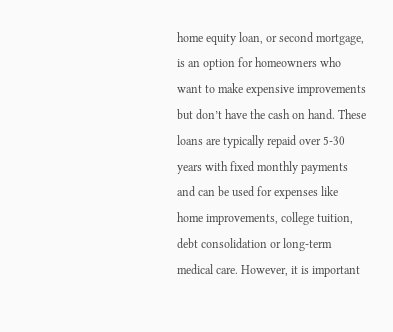home equity loan, or second mortgage, is an option for homeowners who want to make expensive improvements but don’t have the cash on hand. These loans are typically repaid over 5-30 years with fixed monthly payments and can be used for expenses like home improvements, college tuition, debt consolidation or long-term medical care. However, it is important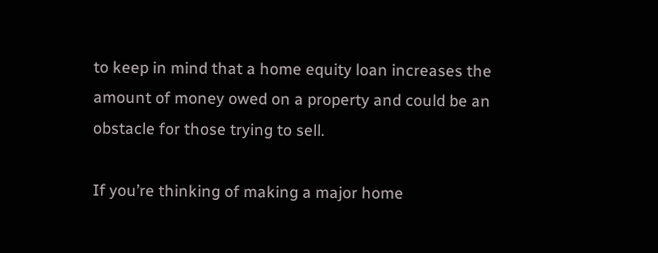to keep in mind that a home equity loan increases the amount of money owed on a property and could be an obstacle for those trying to sell.

If you’re thinking of making a major home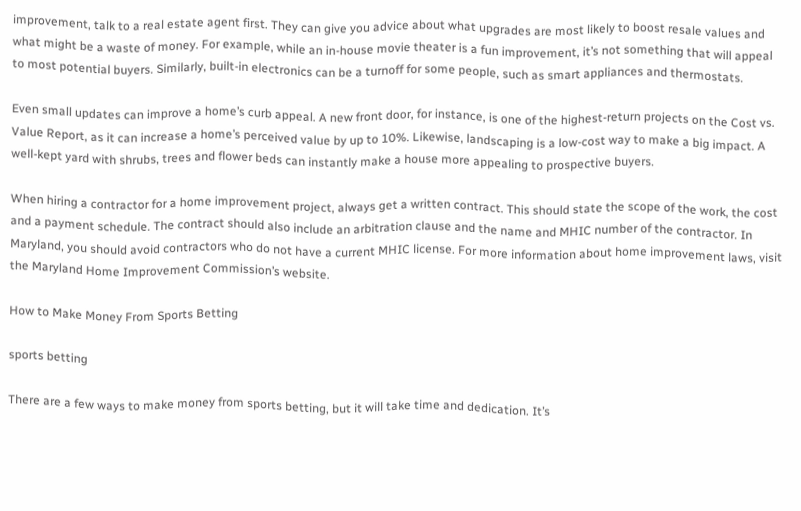improvement, talk to a real estate agent first. They can give you advice about what upgrades are most likely to boost resale values and what might be a waste of money. For example, while an in-house movie theater is a fun improvement, it’s not something that will appeal to most potential buyers. Similarly, built-in electronics can be a turnoff for some people, such as smart appliances and thermostats.

Even small updates can improve a home’s curb appeal. A new front door, for instance, is one of the highest-return projects on the Cost vs. Value Report, as it can increase a home’s perceived value by up to 10%. Likewise, landscaping is a low-cost way to make a big impact. A well-kept yard with shrubs, trees and flower beds can instantly make a house more appealing to prospective buyers.

When hiring a contractor for a home improvement project, always get a written contract. This should state the scope of the work, the cost and a payment schedule. The contract should also include an arbitration clause and the name and MHIC number of the contractor. In Maryland, you should avoid contractors who do not have a current MHIC license. For more information about home improvement laws, visit the Maryland Home Improvement Commission’s website.

How to Make Money From Sports Betting

sports betting

There are a few ways to make money from sports betting, but it will take time and dedication. It’s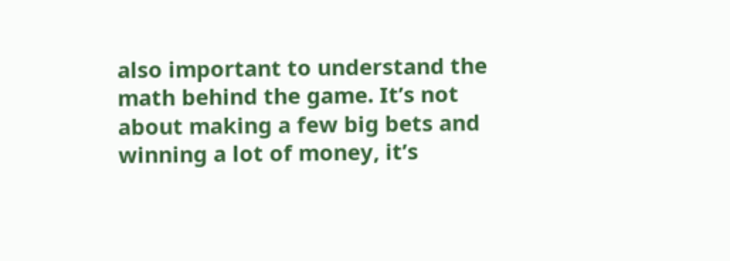also important to understand the math behind the game. It’s not about making a few big bets and winning a lot of money, it’s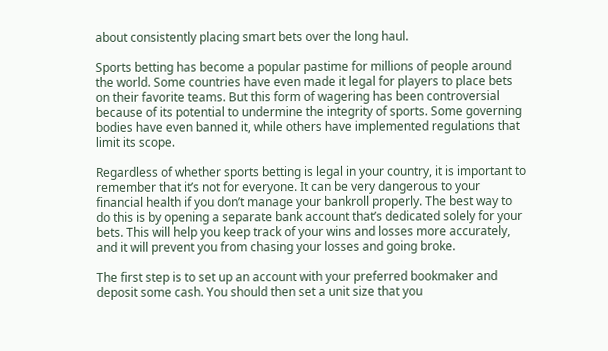about consistently placing smart bets over the long haul.

Sports betting has become a popular pastime for millions of people around the world. Some countries have even made it legal for players to place bets on their favorite teams. But this form of wagering has been controversial because of its potential to undermine the integrity of sports. Some governing bodies have even banned it, while others have implemented regulations that limit its scope.

Regardless of whether sports betting is legal in your country, it is important to remember that it’s not for everyone. It can be very dangerous to your financial health if you don’t manage your bankroll properly. The best way to do this is by opening a separate bank account that’s dedicated solely for your bets. This will help you keep track of your wins and losses more accurately, and it will prevent you from chasing your losses and going broke.

The first step is to set up an account with your preferred bookmaker and deposit some cash. You should then set a unit size that you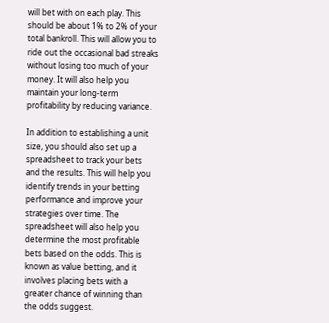will bet with on each play. This should be about 1% to 2% of your total bankroll. This will allow you to ride out the occasional bad streaks without losing too much of your money. It will also help you maintain your long-term profitability by reducing variance.

In addition to establishing a unit size, you should also set up a spreadsheet to track your bets and the results. This will help you identify trends in your betting performance and improve your strategies over time. The spreadsheet will also help you determine the most profitable bets based on the odds. This is known as value betting, and it involves placing bets with a greater chance of winning than the odds suggest.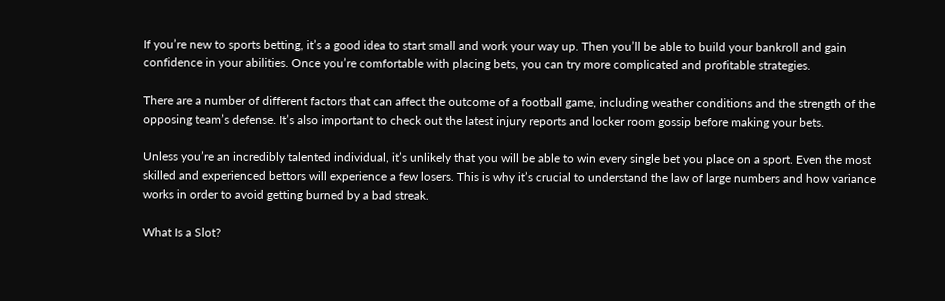If you’re new to sports betting, it’s a good idea to start small and work your way up. Then you’ll be able to build your bankroll and gain confidence in your abilities. Once you’re comfortable with placing bets, you can try more complicated and profitable strategies.

There are a number of different factors that can affect the outcome of a football game, including weather conditions and the strength of the opposing team’s defense. It’s also important to check out the latest injury reports and locker room gossip before making your bets.

Unless you’re an incredibly talented individual, it’s unlikely that you will be able to win every single bet you place on a sport. Even the most skilled and experienced bettors will experience a few losers. This is why it’s crucial to understand the law of large numbers and how variance works in order to avoid getting burned by a bad streak.

What Is a Slot?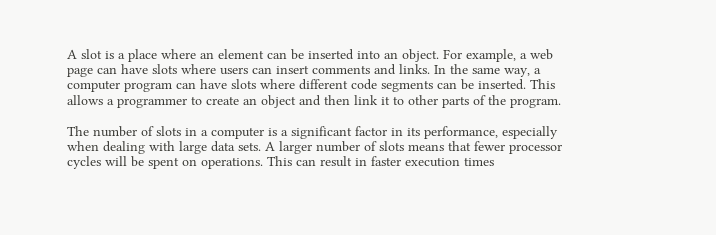A slot is a place where an element can be inserted into an object. For example, a web page can have slots where users can insert comments and links. In the same way, a computer program can have slots where different code segments can be inserted. This allows a programmer to create an object and then link it to other parts of the program.

The number of slots in a computer is a significant factor in its performance, especially when dealing with large data sets. A larger number of slots means that fewer processor cycles will be spent on operations. This can result in faster execution times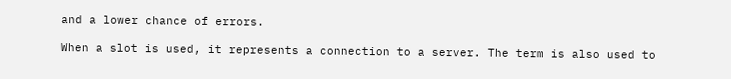and a lower chance of errors.

When a slot is used, it represents a connection to a server. The term is also used to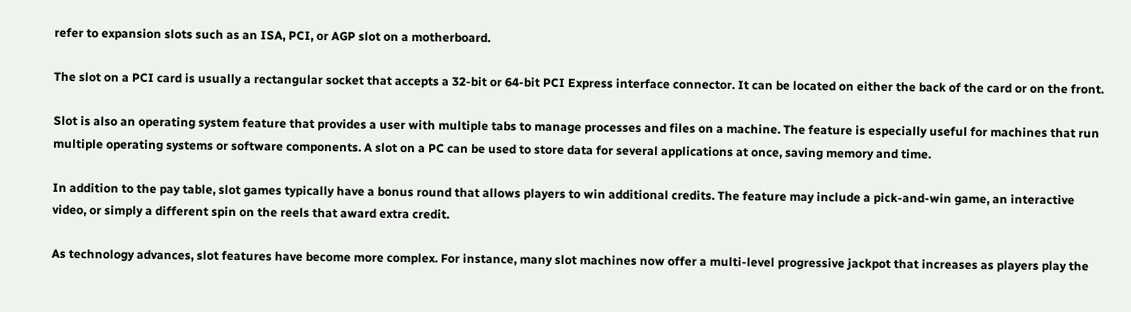refer to expansion slots such as an ISA, PCI, or AGP slot on a motherboard.

The slot on a PCI card is usually a rectangular socket that accepts a 32-bit or 64-bit PCI Express interface connector. It can be located on either the back of the card or on the front.

Slot is also an operating system feature that provides a user with multiple tabs to manage processes and files on a machine. The feature is especially useful for machines that run multiple operating systems or software components. A slot on a PC can be used to store data for several applications at once, saving memory and time.

In addition to the pay table, slot games typically have a bonus round that allows players to win additional credits. The feature may include a pick-and-win game, an interactive video, or simply a different spin on the reels that award extra credit.

As technology advances, slot features have become more complex. For instance, many slot machines now offer a multi-level progressive jackpot that increases as players play the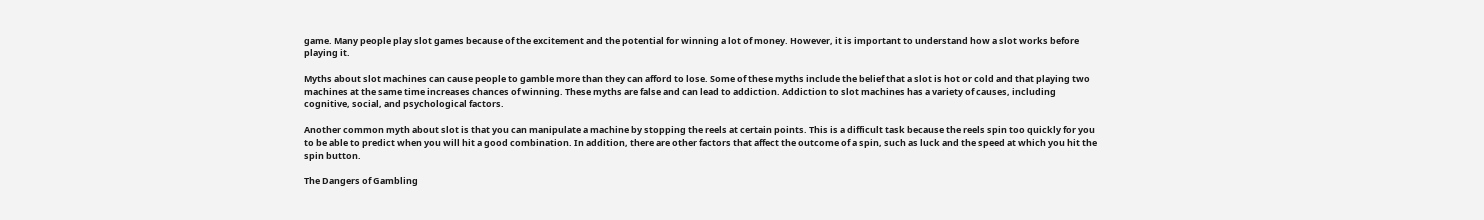game. Many people play slot games because of the excitement and the potential for winning a lot of money. However, it is important to understand how a slot works before playing it.

Myths about slot machines can cause people to gamble more than they can afford to lose. Some of these myths include the belief that a slot is hot or cold and that playing two machines at the same time increases chances of winning. These myths are false and can lead to addiction. Addiction to slot machines has a variety of causes, including cognitive, social, and psychological factors.

Another common myth about slot is that you can manipulate a machine by stopping the reels at certain points. This is a difficult task because the reels spin too quickly for you to be able to predict when you will hit a good combination. In addition, there are other factors that affect the outcome of a spin, such as luck and the speed at which you hit the spin button.

The Dangers of Gambling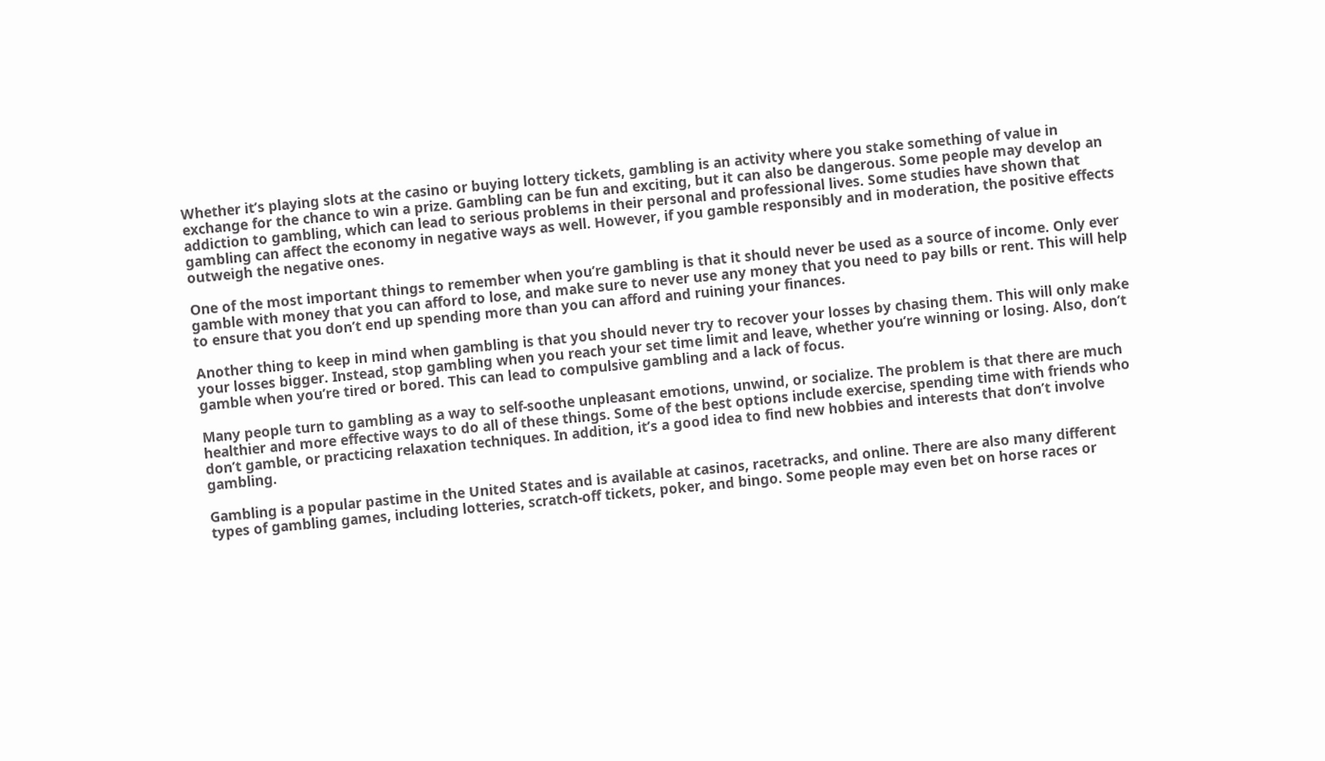Whether it’s playing slots at the casino or buying lottery tickets, gambling is an activity where you stake something of value in exchange for the chance to win a prize. Gambling can be fun and exciting, but it can also be dangerous. Some people may develop an addiction to gambling, which can lead to serious problems in their personal and professional lives. Some studies have shown that gambling can affect the economy in negative ways as well. However, if you gamble responsibly and in moderation, the positive effects outweigh the negative ones.

One of the most important things to remember when you’re gambling is that it should never be used as a source of income. Only ever gamble with money that you can afford to lose, and make sure to never use any money that you need to pay bills or rent. This will help to ensure that you don’t end up spending more than you can afford and ruining your finances.

Another thing to keep in mind when gambling is that you should never try to recover your losses by chasing them. This will only make your losses bigger. Instead, stop gambling when you reach your set time limit and leave, whether you’re winning or losing. Also, don’t gamble when you’re tired or bored. This can lead to compulsive gambling and a lack of focus.

Many people turn to gambling as a way to self-soothe unpleasant emotions, unwind, or socialize. The problem is that there are much healthier and more effective ways to do all of these things. Some of the best options include exercise, spending time with friends who don’t gamble, or practicing relaxation techniques. In addition, it’s a good idea to find new hobbies and interests that don’t involve gambling.

Gambling is a popular pastime in the United States and is available at casinos, racetracks, and online. There are also many different types of gambling games, including lotteries, scratch-off tickets, poker, and bingo. Some people may even bet on horse races or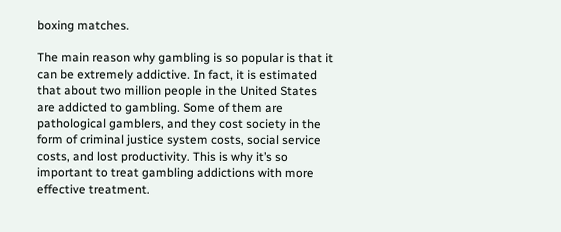boxing matches.

The main reason why gambling is so popular is that it can be extremely addictive. In fact, it is estimated that about two million people in the United States are addicted to gambling. Some of them are pathological gamblers, and they cost society in the form of criminal justice system costs, social service costs, and lost productivity. This is why it’s so important to treat gambling addictions with more effective treatment.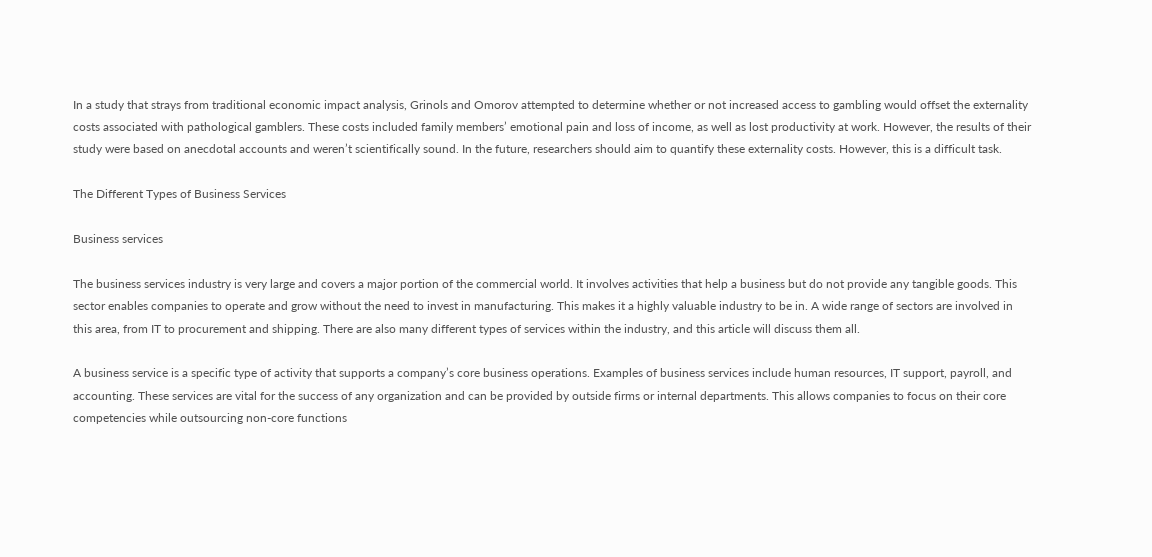In a study that strays from traditional economic impact analysis, Grinols and Omorov attempted to determine whether or not increased access to gambling would offset the externality costs associated with pathological gamblers. These costs included family members’ emotional pain and loss of income, as well as lost productivity at work. However, the results of their study were based on anecdotal accounts and weren’t scientifically sound. In the future, researchers should aim to quantify these externality costs. However, this is a difficult task.

The Different Types of Business Services

Business services

The business services industry is very large and covers a major portion of the commercial world. It involves activities that help a business but do not provide any tangible goods. This sector enables companies to operate and grow without the need to invest in manufacturing. This makes it a highly valuable industry to be in. A wide range of sectors are involved in this area, from IT to procurement and shipping. There are also many different types of services within the industry, and this article will discuss them all.

A business service is a specific type of activity that supports a company’s core business operations. Examples of business services include human resources, IT support, payroll, and accounting. These services are vital for the success of any organization and can be provided by outside firms or internal departments. This allows companies to focus on their core competencies while outsourcing non-core functions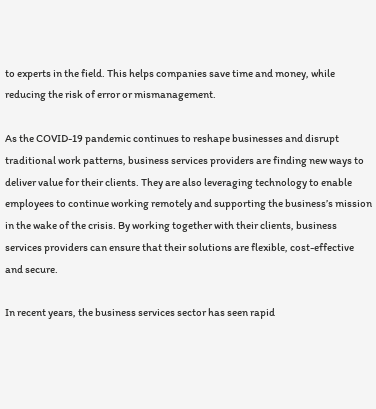to experts in the field. This helps companies save time and money, while reducing the risk of error or mismanagement.

As the COVID-19 pandemic continues to reshape businesses and disrupt traditional work patterns, business services providers are finding new ways to deliver value for their clients. They are also leveraging technology to enable employees to continue working remotely and supporting the business’s mission in the wake of the crisis. By working together with their clients, business services providers can ensure that their solutions are flexible, cost-effective and secure.

In recent years, the business services sector has seen rapid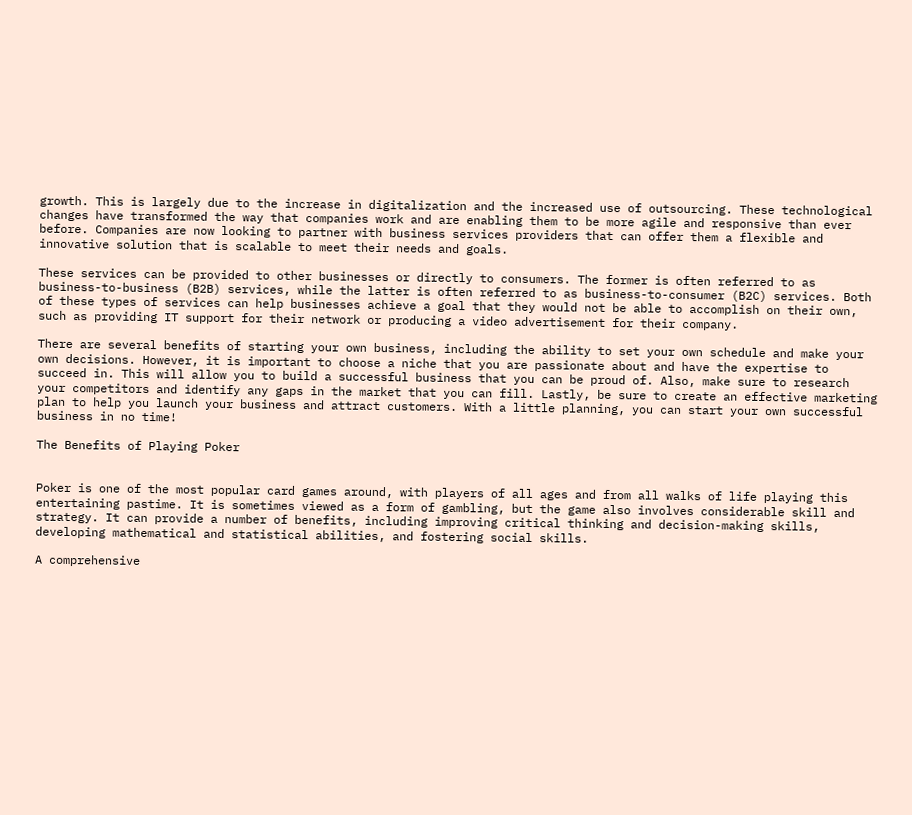growth. This is largely due to the increase in digitalization and the increased use of outsourcing. These technological changes have transformed the way that companies work and are enabling them to be more agile and responsive than ever before. Companies are now looking to partner with business services providers that can offer them a flexible and innovative solution that is scalable to meet their needs and goals.

These services can be provided to other businesses or directly to consumers. The former is often referred to as business-to-business (B2B) services, while the latter is often referred to as business-to-consumer (B2C) services. Both of these types of services can help businesses achieve a goal that they would not be able to accomplish on their own, such as providing IT support for their network or producing a video advertisement for their company.

There are several benefits of starting your own business, including the ability to set your own schedule and make your own decisions. However, it is important to choose a niche that you are passionate about and have the expertise to succeed in. This will allow you to build a successful business that you can be proud of. Also, make sure to research your competitors and identify any gaps in the market that you can fill. Lastly, be sure to create an effective marketing plan to help you launch your business and attract customers. With a little planning, you can start your own successful business in no time!

The Benefits of Playing Poker


Poker is one of the most popular card games around, with players of all ages and from all walks of life playing this entertaining pastime. It is sometimes viewed as a form of gambling, but the game also involves considerable skill and strategy. It can provide a number of benefits, including improving critical thinking and decision-making skills, developing mathematical and statistical abilities, and fostering social skills.

A comprehensive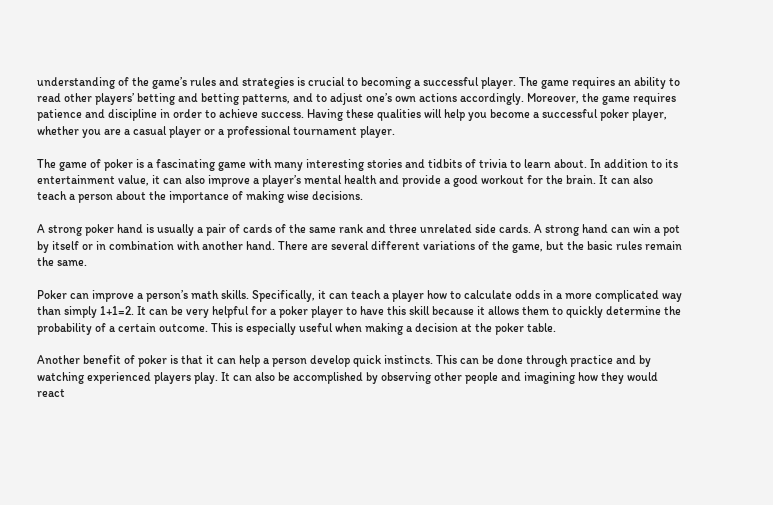understanding of the game’s rules and strategies is crucial to becoming a successful player. The game requires an ability to read other players’ betting and betting patterns, and to adjust one’s own actions accordingly. Moreover, the game requires patience and discipline in order to achieve success. Having these qualities will help you become a successful poker player, whether you are a casual player or a professional tournament player.

The game of poker is a fascinating game with many interesting stories and tidbits of trivia to learn about. In addition to its entertainment value, it can also improve a player’s mental health and provide a good workout for the brain. It can also teach a person about the importance of making wise decisions.

A strong poker hand is usually a pair of cards of the same rank and three unrelated side cards. A strong hand can win a pot by itself or in combination with another hand. There are several different variations of the game, but the basic rules remain the same.

Poker can improve a person’s math skills. Specifically, it can teach a player how to calculate odds in a more complicated way than simply 1+1=2. It can be very helpful for a poker player to have this skill because it allows them to quickly determine the probability of a certain outcome. This is especially useful when making a decision at the poker table.

Another benefit of poker is that it can help a person develop quick instincts. This can be done through practice and by watching experienced players play. It can also be accomplished by observing other people and imagining how they would react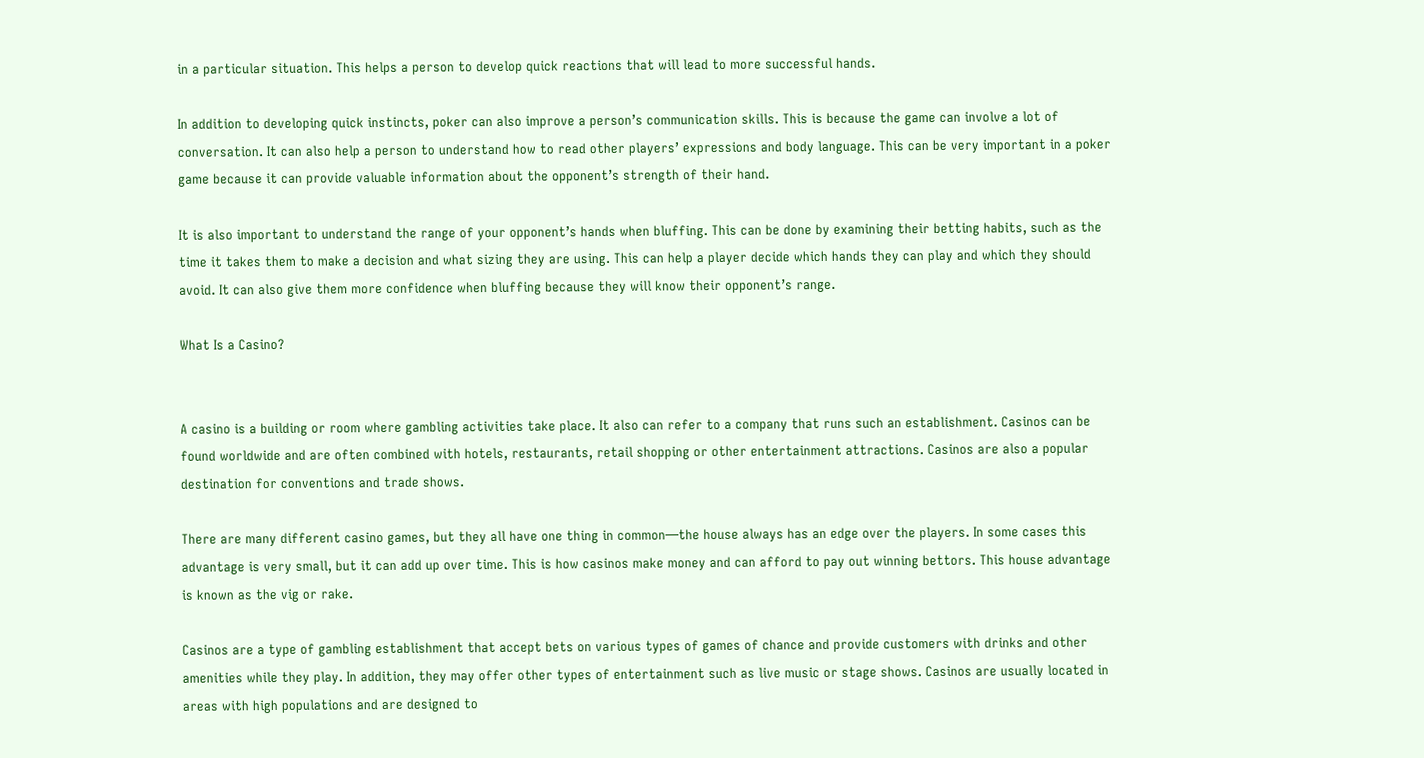in a particular situation. This helps a person to develop quick reactions that will lead to more successful hands.

In addition to developing quick instincts, poker can also improve a person’s communication skills. This is because the game can involve a lot of conversation. It can also help a person to understand how to read other players’ expressions and body language. This can be very important in a poker game because it can provide valuable information about the opponent’s strength of their hand.

It is also important to understand the range of your opponent’s hands when bluffing. This can be done by examining their betting habits, such as the time it takes them to make a decision and what sizing they are using. This can help a player decide which hands they can play and which they should avoid. It can also give them more confidence when bluffing because they will know their opponent’s range.

What Is a Casino?


A casino is a building or room where gambling activities take place. It also can refer to a company that runs such an establishment. Casinos can be found worldwide and are often combined with hotels, restaurants, retail shopping or other entertainment attractions. Casinos are also a popular destination for conventions and trade shows.

There are many different casino games, but they all have one thing in common—the house always has an edge over the players. In some cases this advantage is very small, but it can add up over time. This is how casinos make money and can afford to pay out winning bettors. This house advantage is known as the vig or rake.

Casinos are a type of gambling establishment that accept bets on various types of games of chance and provide customers with drinks and other amenities while they play. In addition, they may offer other types of entertainment such as live music or stage shows. Casinos are usually located in areas with high populations and are designed to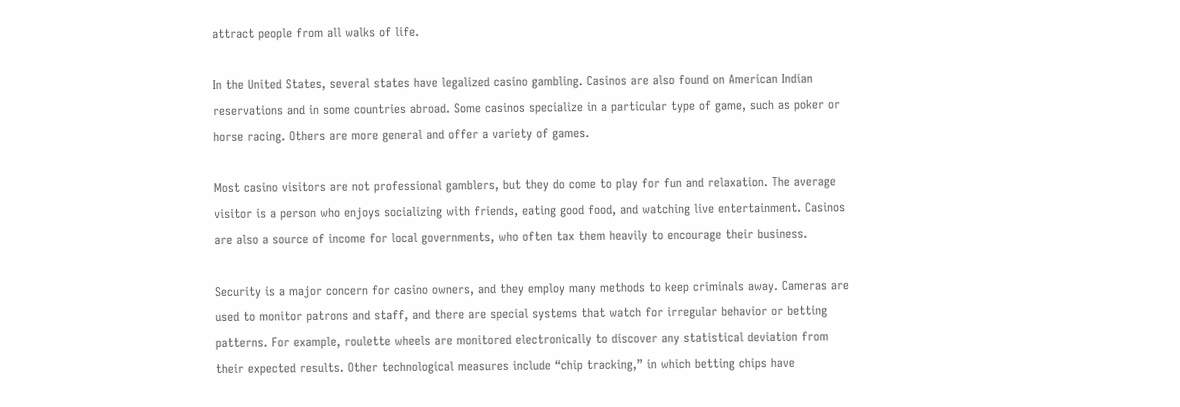attract people from all walks of life.

In the United States, several states have legalized casino gambling. Casinos are also found on American Indian reservations and in some countries abroad. Some casinos specialize in a particular type of game, such as poker or horse racing. Others are more general and offer a variety of games.

Most casino visitors are not professional gamblers, but they do come to play for fun and relaxation. The average visitor is a person who enjoys socializing with friends, eating good food, and watching live entertainment. Casinos are also a source of income for local governments, who often tax them heavily to encourage their business.

Security is a major concern for casino owners, and they employ many methods to keep criminals away. Cameras are used to monitor patrons and staff, and there are special systems that watch for irregular behavior or betting patterns. For example, roulette wheels are monitored electronically to discover any statistical deviation from their expected results. Other technological measures include “chip tracking,” in which betting chips have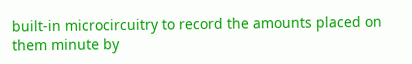built-in microcircuitry to record the amounts placed on them minute by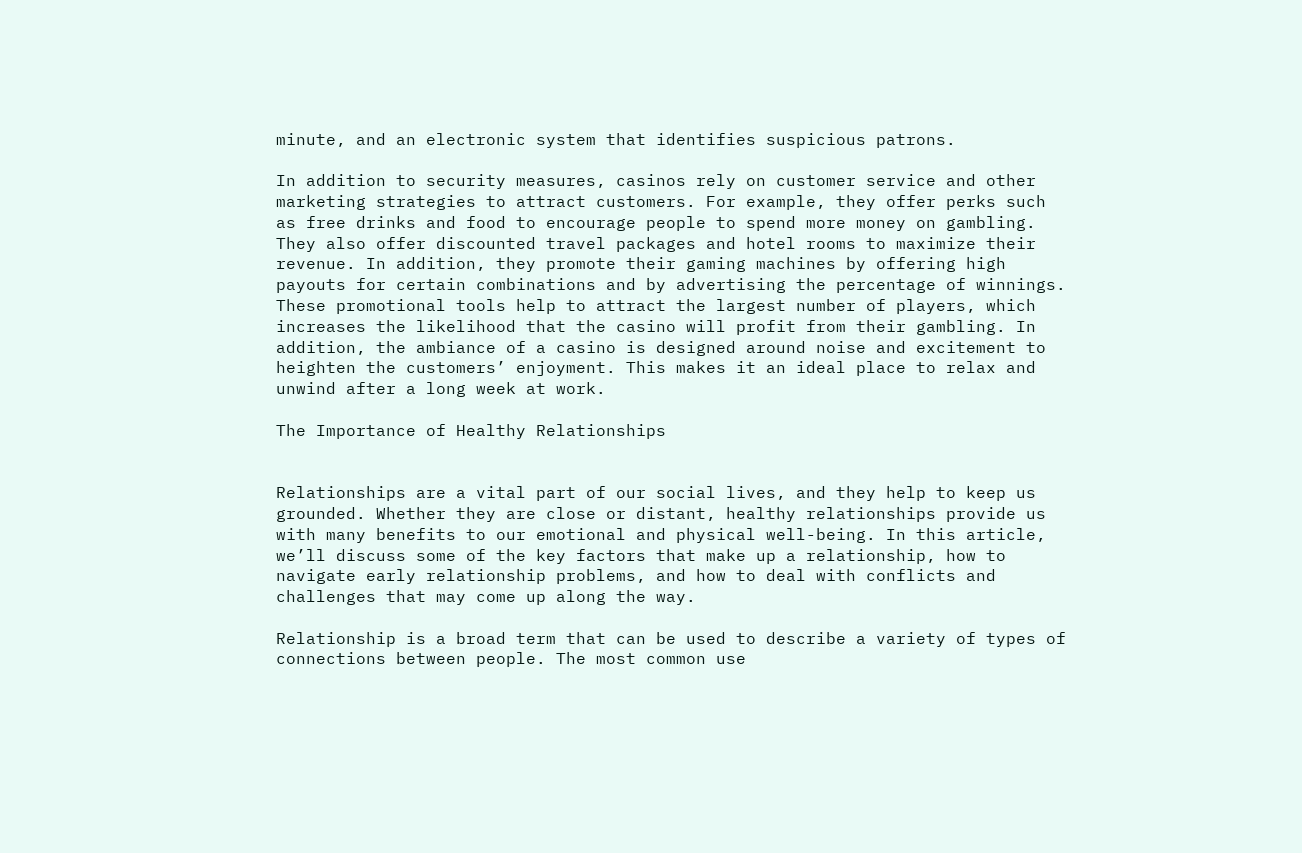minute, and an electronic system that identifies suspicious patrons.

In addition to security measures, casinos rely on customer service and other marketing strategies to attract customers. For example, they offer perks such as free drinks and food to encourage people to spend more money on gambling. They also offer discounted travel packages and hotel rooms to maximize their revenue. In addition, they promote their gaming machines by offering high payouts for certain combinations and by advertising the percentage of winnings. These promotional tools help to attract the largest number of players, which increases the likelihood that the casino will profit from their gambling. In addition, the ambiance of a casino is designed around noise and excitement to heighten the customers’ enjoyment. This makes it an ideal place to relax and unwind after a long week at work.

The Importance of Healthy Relationships


Relationships are a vital part of our social lives, and they help to keep us grounded. Whether they are close or distant, healthy relationships provide us with many benefits to our emotional and physical well-being. In this article, we’ll discuss some of the key factors that make up a relationship, how to navigate early relationship problems, and how to deal with conflicts and challenges that may come up along the way.

Relationship is a broad term that can be used to describe a variety of types of connections between people. The most common use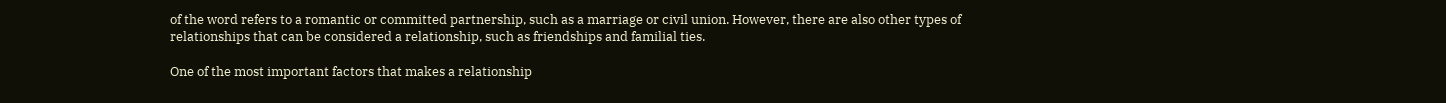of the word refers to a romantic or committed partnership, such as a marriage or civil union. However, there are also other types of relationships that can be considered a relationship, such as friendships and familial ties.

One of the most important factors that makes a relationship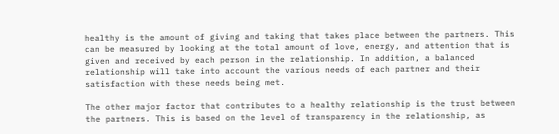healthy is the amount of giving and taking that takes place between the partners. This can be measured by looking at the total amount of love, energy, and attention that is given and received by each person in the relationship. In addition, a balanced relationship will take into account the various needs of each partner and their satisfaction with these needs being met.

The other major factor that contributes to a healthy relationship is the trust between the partners. This is based on the level of transparency in the relationship, as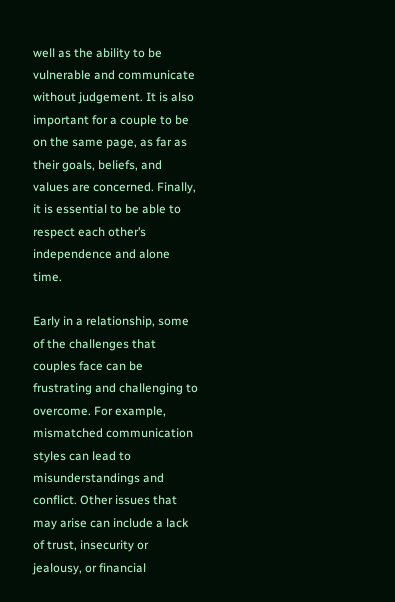well as the ability to be vulnerable and communicate without judgement. It is also important for a couple to be on the same page, as far as their goals, beliefs, and values are concerned. Finally, it is essential to be able to respect each other’s independence and alone time.

Early in a relationship, some of the challenges that couples face can be frustrating and challenging to overcome. For example, mismatched communication styles can lead to misunderstandings and conflict. Other issues that may arise can include a lack of trust, insecurity or jealousy, or financial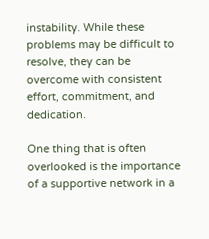instability. While these problems may be difficult to resolve, they can be overcome with consistent effort, commitment, and dedication.

One thing that is often overlooked is the importance of a supportive network in a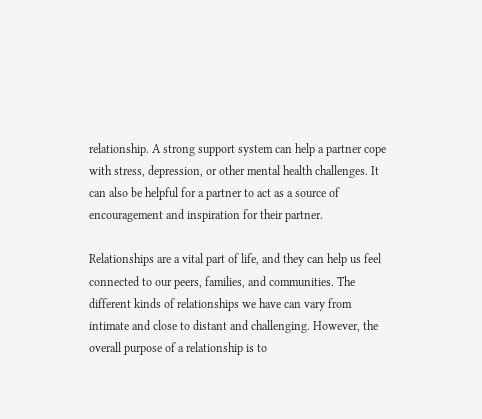relationship. A strong support system can help a partner cope with stress, depression, or other mental health challenges. It can also be helpful for a partner to act as a source of encouragement and inspiration for their partner.

Relationships are a vital part of life, and they can help us feel connected to our peers, families, and communities. The different kinds of relationships we have can vary from intimate and close to distant and challenging. However, the overall purpose of a relationship is to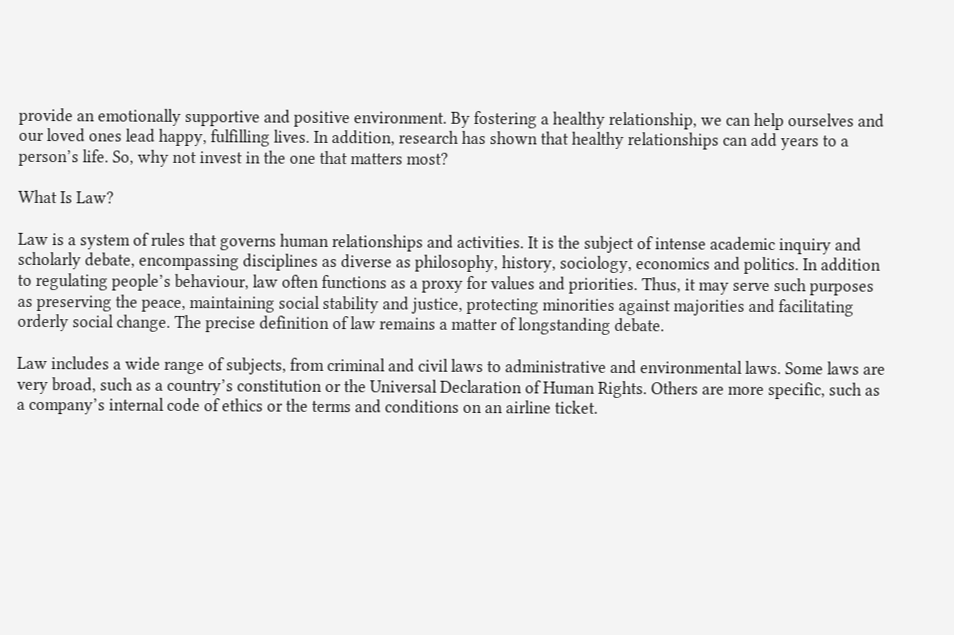provide an emotionally supportive and positive environment. By fostering a healthy relationship, we can help ourselves and our loved ones lead happy, fulfilling lives. In addition, research has shown that healthy relationships can add years to a person’s life. So, why not invest in the one that matters most?

What Is Law?

Law is a system of rules that governs human relationships and activities. It is the subject of intense academic inquiry and scholarly debate, encompassing disciplines as diverse as philosophy, history, sociology, economics and politics. In addition to regulating people’s behaviour, law often functions as a proxy for values and priorities. Thus, it may serve such purposes as preserving the peace, maintaining social stability and justice, protecting minorities against majorities and facilitating orderly social change. The precise definition of law remains a matter of longstanding debate.

Law includes a wide range of subjects, from criminal and civil laws to administrative and environmental laws. Some laws are very broad, such as a country’s constitution or the Universal Declaration of Human Rights. Others are more specific, such as a company’s internal code of ethics or the terms and conditions on an airline ticket.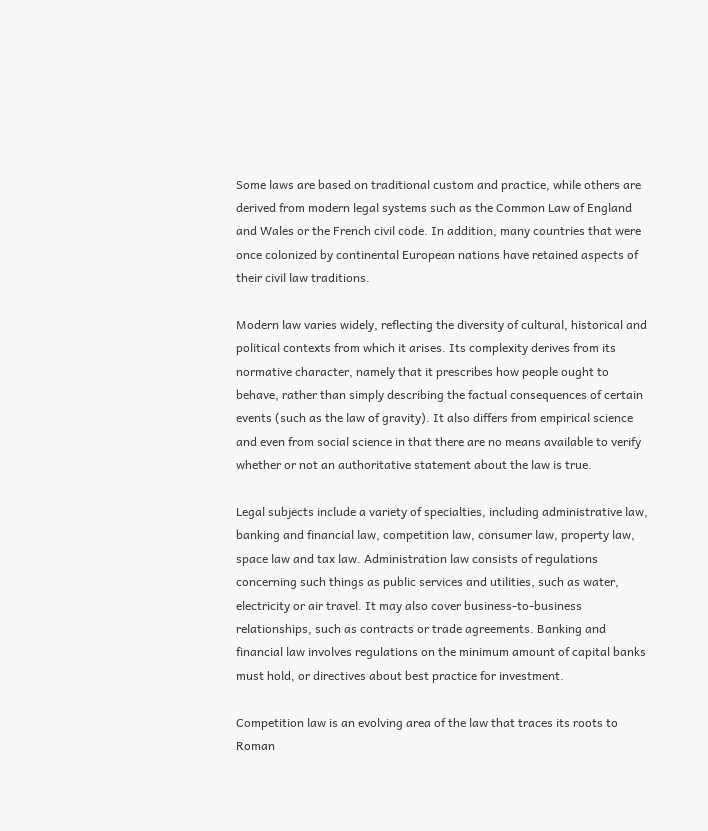Some laws are based on traditional custom and practice, while others are derived from modern legal systems such as the Common Law of England and Wales or the French civil code. In addition, many countries that were once colonized by continental European nations have retained aspects of their civil law traditions.

Modern law varies widely, reflecting the diversity of cultural, historical and political contexts from which it arises. Its complexity derives from its normative character, namely that it prescribes how people ought to behave, rather than simply describing the factual consequences of certain events (such as the law of gravity). It also differs from empirical science and even from social science in that there are no means available to verify whether or not an authoritative statement about the law is true.

Legal subjects include a variety of specialties, including administrative law, banking and financial law, competition law, consumer law, property law, space law and tax law. Administration law consists of regulations concerning such things as public services and utilities, such as water, electricity or air travel. It may also cover business-to-business relationships, such as contracts or trade agreements. Banking and financial law involves regulations on the minimum amount of capital banks must hold, or directives about best practice for investment.

Competition law is an evolving area of the law that traces its roots to Roman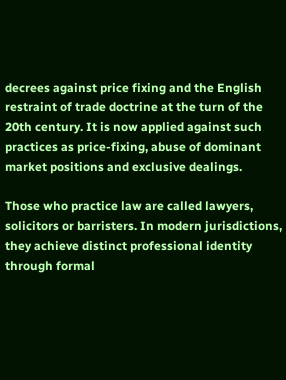decrees against price fixing and the English restraint of trade doctrine at the turn of the 20th century. It is now applied against such practices as price-fixing, abuse of dominant market positions and exclusive dealings.

Those who practice law are called lawyers, solicitors or barristers. In modern jurisdictions, they achieve distinct professional identity through formal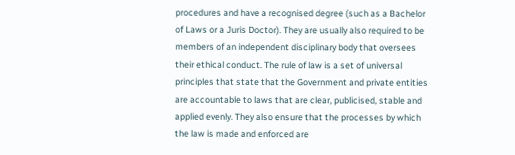procedures and have a recognised degree (such as a Bachelor of Laws or a Juris Doctor). They are usually also required to be members of an independent disciplinary body that oversees their ethical conduct. The rule of law is a set of universal principles that state that the Government and private entities are accountable to laws that are clear, publicised, stable and applied evenly. They also ensure that the processes by which the law is made and enforced are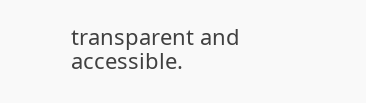transparent and accessible.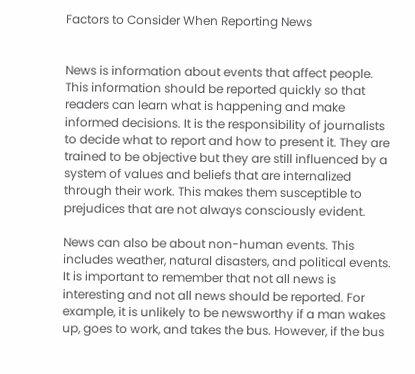Factors to Consider When Reporting News


News is information about events that affect people. This information should be reported quickly so that readers can learn what is happening and make informed decisions. It is the responsibility of journalists to decide what to report and how to present it. They are trained to be objective but they are still influenced by a system of values and beliefs that are internalized through their work. This makes them susceptible to prejudices that are not always consciously evident.

News can also be about non-human events. This includes weather, natural disasters, and political events. It is important to remember that not all news is interesting and not all news should be reported. For example, it is unlikely to be newsworthy if a man wakes up, goes to work, and takes the bus. However, if the bus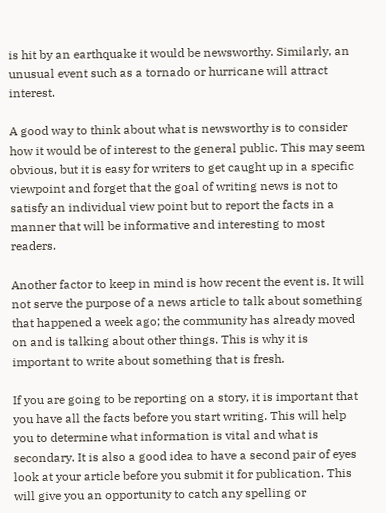is hit by an earthquake it would be newsworthy. Similarly, an unusual event such as a tornado or hurricane will attract interest.

A good way to think about what is newsworthy is to consider how it would be of interest to the general public. This may seem obvious, but it is easy for writers to get caught up in a specific viewpoint and forget that the goal of writing news is not to satisfy an individual view point but to report the facts in a manner that will be informative and interesting to most readers.

Another factor to keep in mind is how recent the event is. It will not serve the purpose of a news article to talk about something that happened a week ago; the community has already moved on and is talking about other things. This is why it is important to write about something that is fresh.

If you are going to be reporting on a story, it is important that you have all the facts before you start writing. This will help you to determine what information is vital and what is secondary. It is also a good idea to have a second pair of eyes look at your article before you submit it for publication. This will give you an opportunity to catch any spelling or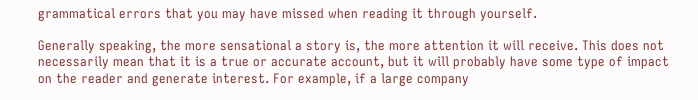grammatical errors that you may have missed when reading it through yourself.

Generally speaking, the more sensational a story is, the more attention it will receive. This does not necessarily mean that it is a true or accurate account, but it will probably have some type of impact on the reader and generate interest. For example, if a large company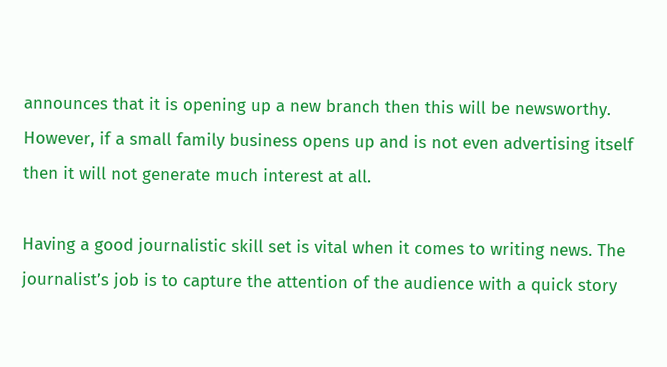announces that it is opening up a new branch then this will be newsworthy. However, if a small family business opens up and is not even advertising itself then it will not generate much interest at all.

Having a good journalistic skill set is vital when it comes to writing news. The journalist’s job is to capture the attention of the audience with a quick story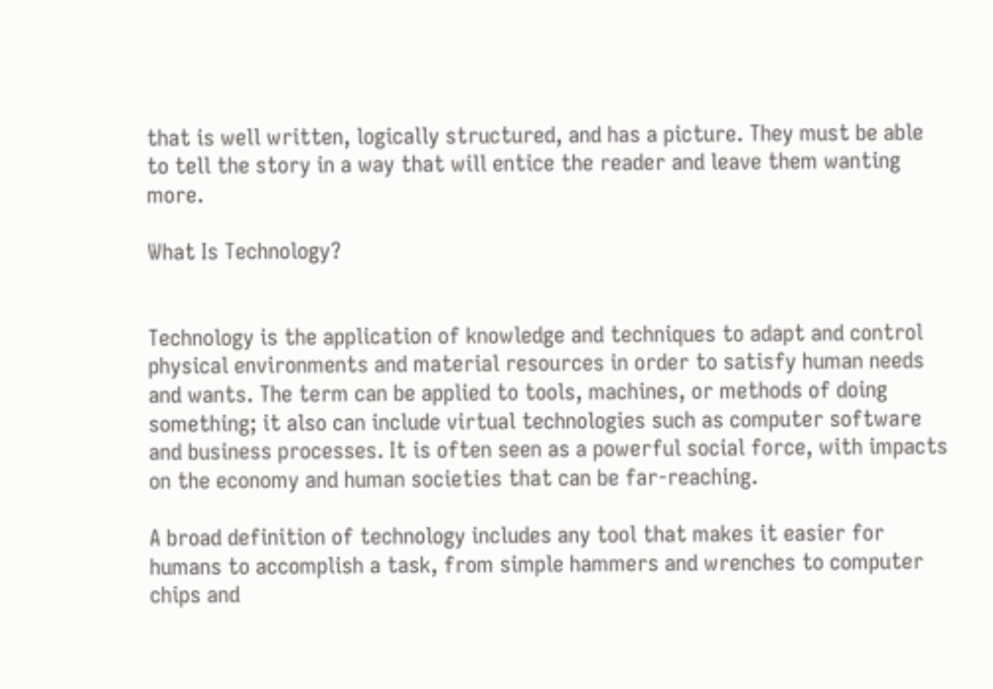that is well written, logically structured, and has a picture. They must be able to tell the story in a way that will entice the reader and leave them wanting more.

What Is Technology?


Technology is the application of knowledge and techniques to adapt and control physical environments and material resources in order to satisfy human needs and wants. The term can be applied to tools, machines, or methods of doing something; it also can include virtual technologies such as computer software and business processes. It is often seen as a powerful social force, with impacts on the economy and human societies that can be far-reaching.

A broad definition of technology includes any tool that makes it easier for humans to accomplish a task, from simple hammers and wrenches to computer chips and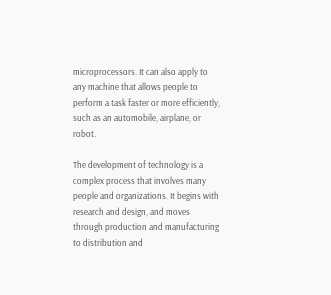microprocessors. It can also apply to any machine that allows people to perform a task faster or more efficiently, such as an automobile, airplane, or robot.

The development of technology is a complex process that involves many people and organizations. It begins with research and design, and moves through production and manufacturing to distribution and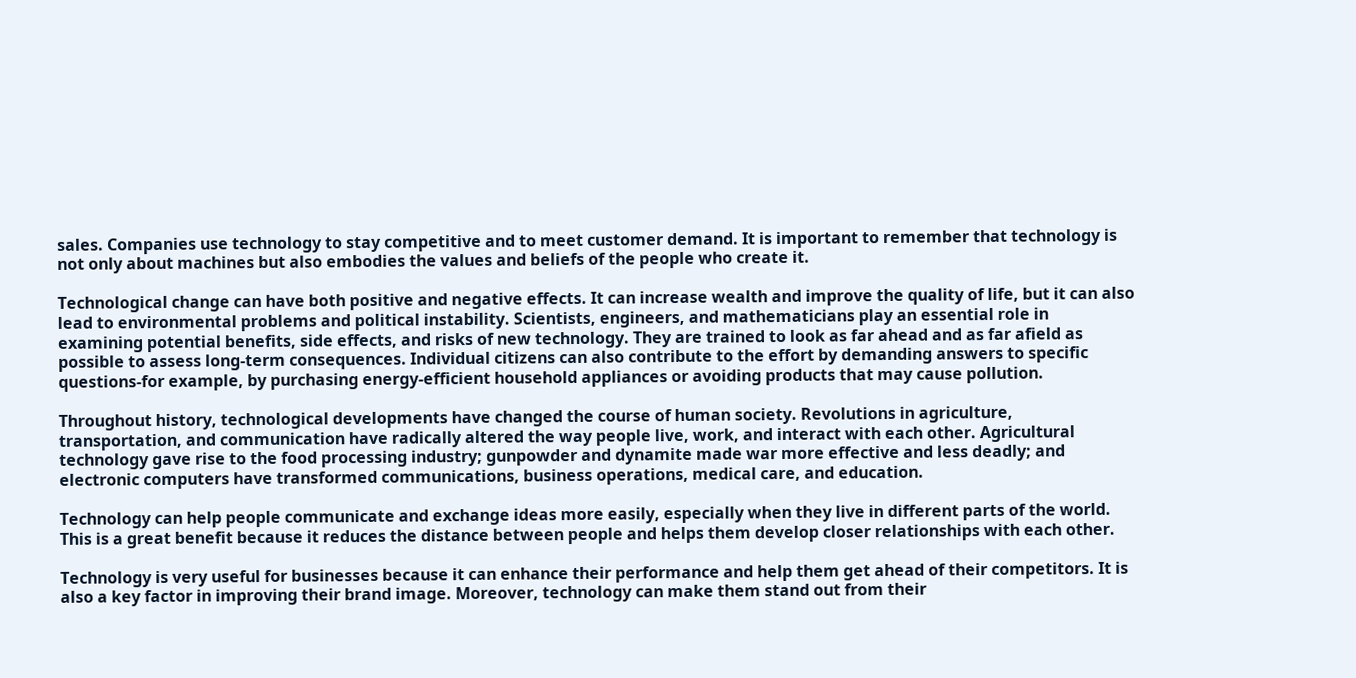sales. Companies use technology to stay competitive and to meet customer demand. It is important to remember that technology is not only about machines but also embodies the values and beliefs of the people who create it.

Technological change can have both positive and negative effects. It can increase wealth and improve the quality of life, but it can also lead to environmental problems and political instability. Scientists, engineers, and mathematicians play an essential role in examining potential benefits, side effects, and risks of new technology. They are trained to look as far ahead and as far afield as possible to assess long-term consequences. Individual citizens can also contribute to the effort by demanding answers to specific questions-for example, by purchasing energy-efficient household appliances or avoiding products that may cause pollution.

Throughout history, technological developments have changed the course of human society. Revolutions in agriculture, transportation, and communication have radically altered the way people live, work, and interact with each other. Agricultural technology gave rise to the food processing industry; gunpowder and dynamite made war more effective and less deadly; and electronic computers have transformed communications, business operations, medical care, and education.

Technology can help people communicate and exchange ideas more easily, especially when they live in different parts of the world. This is a great benefit because it reduces the distance between people and helps them develop closer relationships with each other.

Technology is very useful for businesses because it can enhance their performance and help them get ahead of their competitors. It is also a key factor in improving their brand image. Moreover, technology can make them stand out from their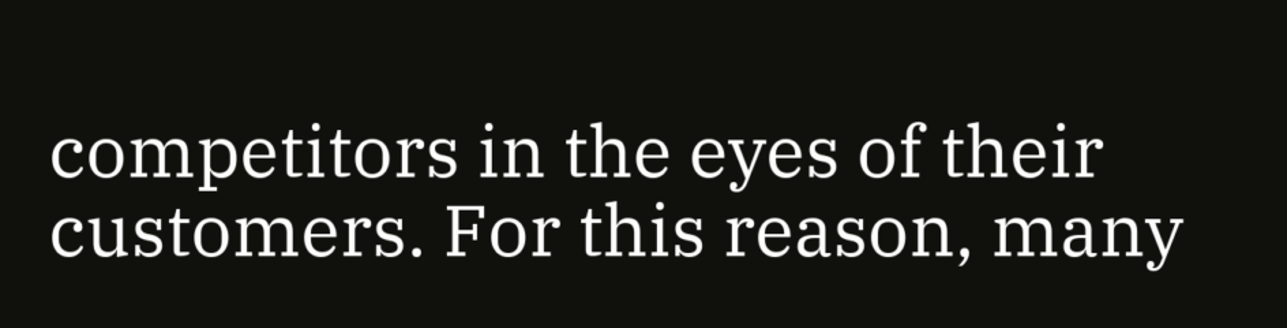competitors in the eyes of their customers. For this reason, many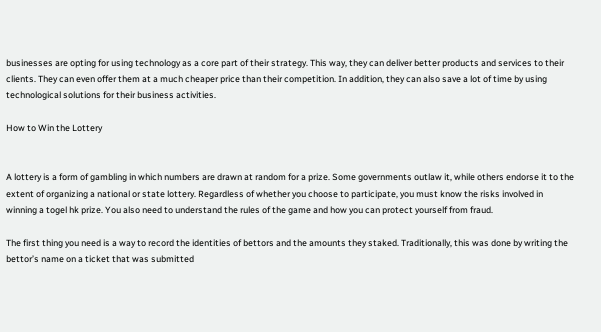businesses are opting for using technology as a core part of their strategy. This way, they can deliver better products and services to their clients. They can even offer them at a much cheaper price than their competition. In addition, they can also save a lot of time by using technological solutions for their business activities.

How to Win the Lottery


A lottery is a form of gambling in which numbers are drawn at random for a prize. Some governments outlaw it, while others endorse it to the extent of organizing a national or state lottery. Regardless of whether you choose to participate, you must know the risks involved in winning a togel hk prize. You also need to understand the rules of the game and how you can protect yourself from fraud.

The first thing you need is a way to record the identities of bettors and the amounts they staked. Traditionally, this was done by writing the bettor’s name on a ticket that was submitted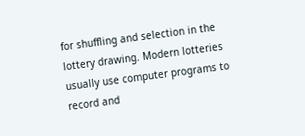for shuffling and selection in the lottery drawing. Modern lotteries usually use computer programs to record and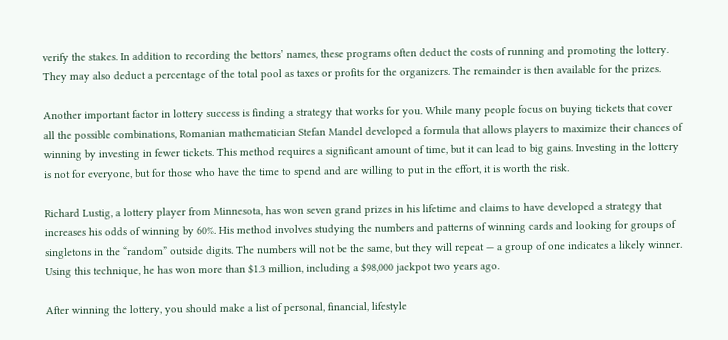verify the stakes. In addition to recording the bettors’ names, these programs often deduct the costs of running and promoting the lottery. They may also deduct a percentage of the total pool as taxes or profits for the organizers. The remainder is then available for the prizes.

Another important factor in lottery success is finding a strategy that works for you. While many people focus on buying tickets that cover all the possible combinations, Romanian mathematician Stefan Mandel developed a formula that allows players to maximize their chances of winning by investing in fewer tickets. This method requires a significant amount of time, but it can lead to big gains. Investing in the lottery is not for everyone, but for those who have the time to spend and are willing to put in the effort, it is worth the risk.

Richard Lustig, a lottery player from Minnesota, has won seven grand prizes in his lifetime and claims to have developed a strategy that increases his odds of winning by 60%. His method involves studying the numbers and patterns of winning cards and looking for groups of singletons in the “random” outside digits. The numbers will not be the same, but they will repeat — a group of one indicates a likely winner. Using this technique, he has won more than $1.3 million, including a $98,000 jackpot two years ago.

After winning the lottery, you should make a list of personal, financial, lifestyle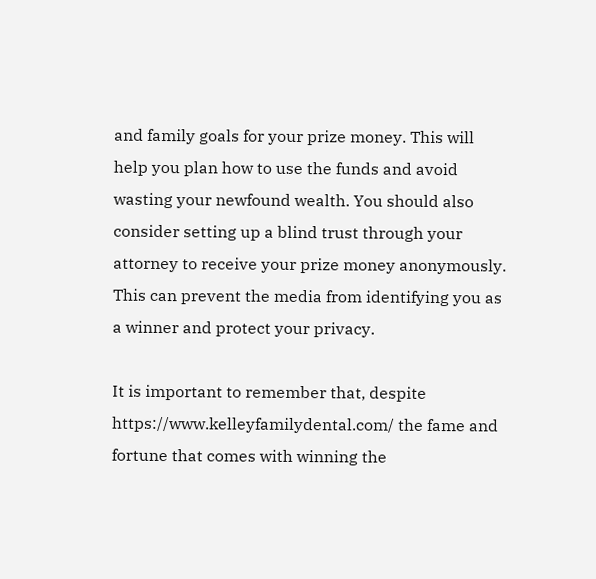and family goals for your prize money. This will help you plan how to use the funds and avoid wasting your newfound wealth. You should also consider setting up a blind trust through your attorney to receive your prize money anonymously. This can prevent the media from identifying you as a winner and protect your privacy.

It is important to remember that, despite https://www.kelleyfamilydental.com/ the fame and fortune that comes with winning the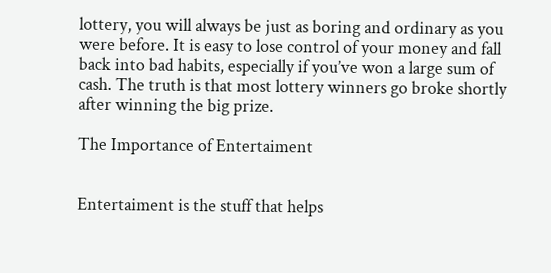lottery, you will always be just as boring and ordinary as you were before. It is easy to lose control of your money and fall back into bad habits, especially if you’ve won a large sum of cash. The truth is that most lottery winners go broke shortly after winning the big prize.

The Importance of Entertaiment


Entertaiment is the stuff that helps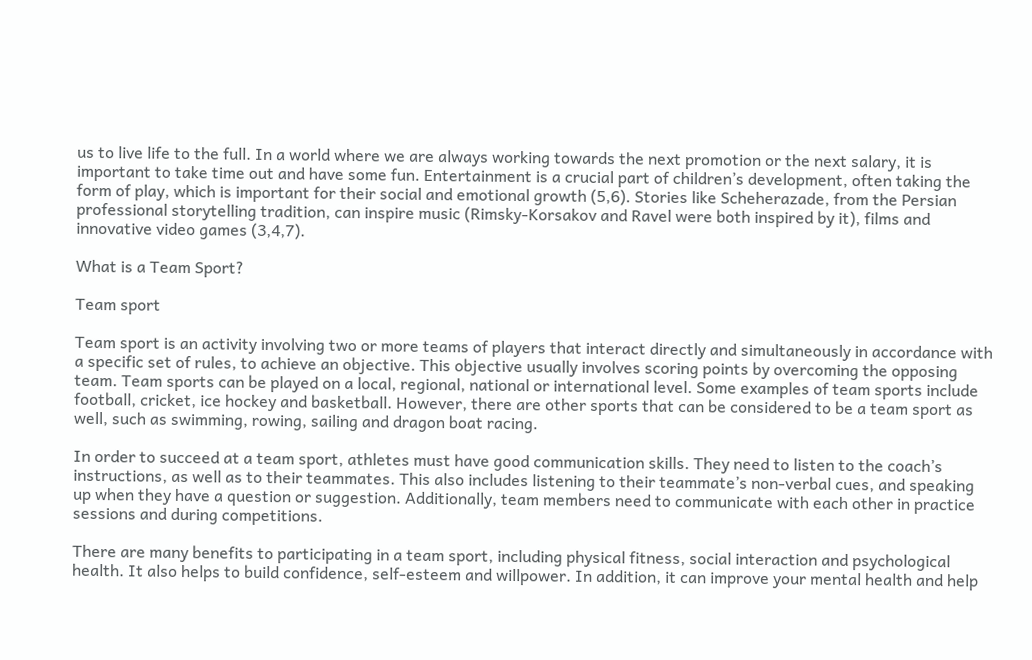us to live life to the full. In a world where we are always working towards the next promotion or the next salary, it is important to take time out and have some fun. Entertainment is a crucial part of children’s development, often taking the form of play, which is important for their social and emotional growth (5,6). Stories like Scheherazade, from the Persian professional storytelling tradition, can inspire music (Rimsky-Korsakov and Ravel were both inspired by it), films and innovative video games (3,4,7).

What is a Team Sport?

Team sport

Team sport is an activity involving two or more teams of players that interact directly and simultaneously in accordance with a specific set of rules, to achieve an objective. This objective usually involves scoring points by overcoming the opposing team. Team sports can be played on a local, regional, national or international level. Some examples of team sports include football, cricket, ice hockey and basketball. However, there are other sports that can be considered to be a team sport as well, such as swimming, rowing, sailing and dragon boat racing.

In order to succeed at a team sport, athletes must have good communication skills. They need to listen to the coach’s instructions, as well as to their teammates. This also includes listening to their teammate’s non-verbal cues, and speaking up when they have a question or suggestion. Additionally, team members need to communicate with each other in practice sessions and during competitions.

There are many benefits to participating in a team sport, including physical fitness, social interaction and psychological health. It also helps to build confidence, self-esteem and willpower. In addition, it can improve your mental health and help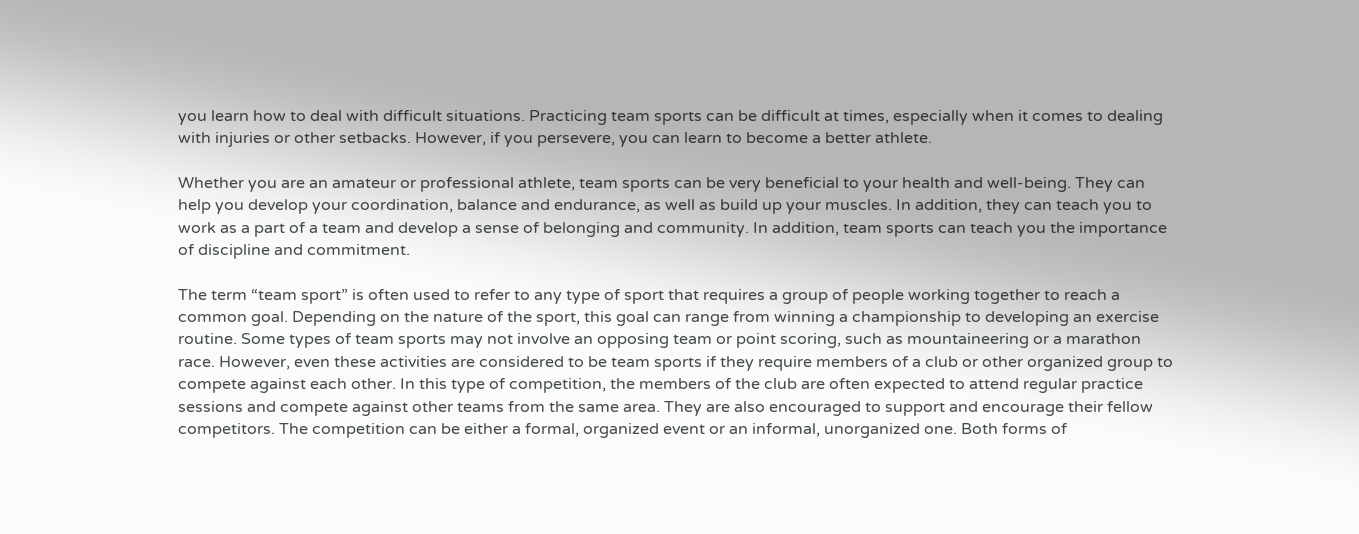you learn how to deal with difficult situations. Practicing team sports can be difficult at times, especially when it comes to dealing with injuries or other setbacks. However, if you persevere, you can learn to become a better athlete.

Whether you are an amateur or professional athlete, team sports can be very beneficial to your health and well-being. They can help you develop your coordination, balance and endurance, as well as build up your muscles. In addition, they can teach you to work as a part of a team and develop a sense of belonging and community. In addition, team sports can teach you the importance of discipline and commitment.

The term “team sport” is often used to refer to any type of sport that requires a group of people working together to reach a common goal. Depending on the nature of the sport, this goal can range from winning a championship to developing an exercise routine. Some types of team sports may not involve an opposing team or point scoring, such as mountaineering or a marathon race. However, even these activities are considered to be team sports if they require members of a club or other organized group to compete against each other. In this type of competition, the members of the club are often expected to attend regular practice sessions and compete against other teams from the same area. They are also encouraged to support and encourage their fellow competitors. The competition can be either a formal, organized event or an informal, unorganized one. Both forms of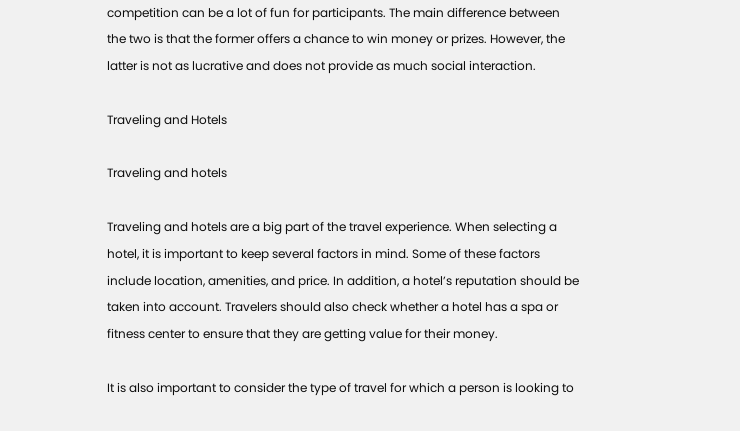competition can be a lot of fun for participants. The main difference between the two is that the former offers a chance to win money or prizes. However, the latter is not as lucrative and does not provide as much social interaction.

Traveling and Hotels

Traveling and hotels

Traveling and hotels are a big part of the travel experience. When selecting a hotel, it is important to keep several factors in mind. Some of these factors include location, amenities, and price. In addition, a hotel’s reputation should be taken into account. Travelers should also check whether a hotel has a spa or fitness center to ensure that they are getting value for their money.

It is also important to consider the type of travel for which a person is looking to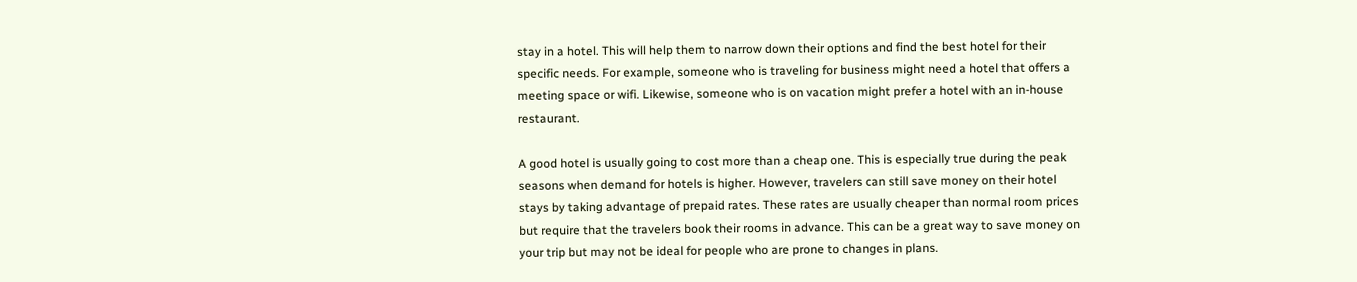stay in a hotel. This will help them to narrow down their options and find the best hotel for their specific needs. For example, someone who is traveling for business might need a hotel that offers a meeting space or wifi. Likewise, someone who is on vacation might prefer a hotel with an in-house restaurant.

A good hotel is usually going to cost more than a cheap one. This is especially true during the peak seasons when demand for hotels is higher. However, travelers can still save money on their hotel stays by taking advantage of prepaid rates. These rates are usually cheaper than normal room prices but require that the travelers book their rooms in advance. This can be a great way to save money on your trip but may not be ideal for people who are prone to changes in plans.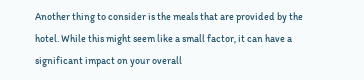Another thing to consider is the meals that are provided by the hotel. While this might seem like a small factor, it can have a significant impact on your overall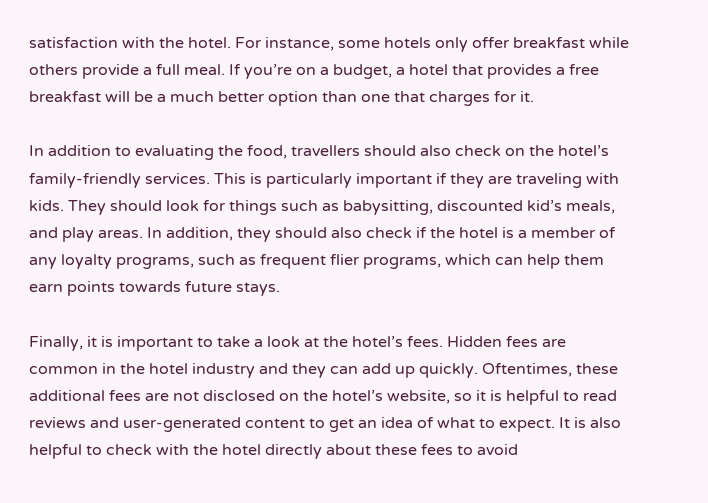satisfaction with the hotel. For instance, some hotels only offer breakfast while others provide a full meal. If you’re on a budget, a hotel that provides a free breakfast will be a much better option than one that charges for it.

In addition to evaluating the food, travellers should also check on the hotel’s family-friendly services. This is particularly important if they are traveling with kids. They should look for things such as babysitting, discounted kid’s meals, and play areas. In addition, they should also check if the hotel is a member of any loyalty programs, such as frequent flier programs, which can help them earn points towards future stays.

Finally, it is important to take a look at the hotel’s fees. Hidden fees are common in the hotel industry and they can add up quickly. Oftentimes, these additional fees are not disclosed on the hotel’s website, so it is helpful to read reviews and user-generated content to get an idea of what to expect. It is also helpful to check with the hotel directly about these fees to avoid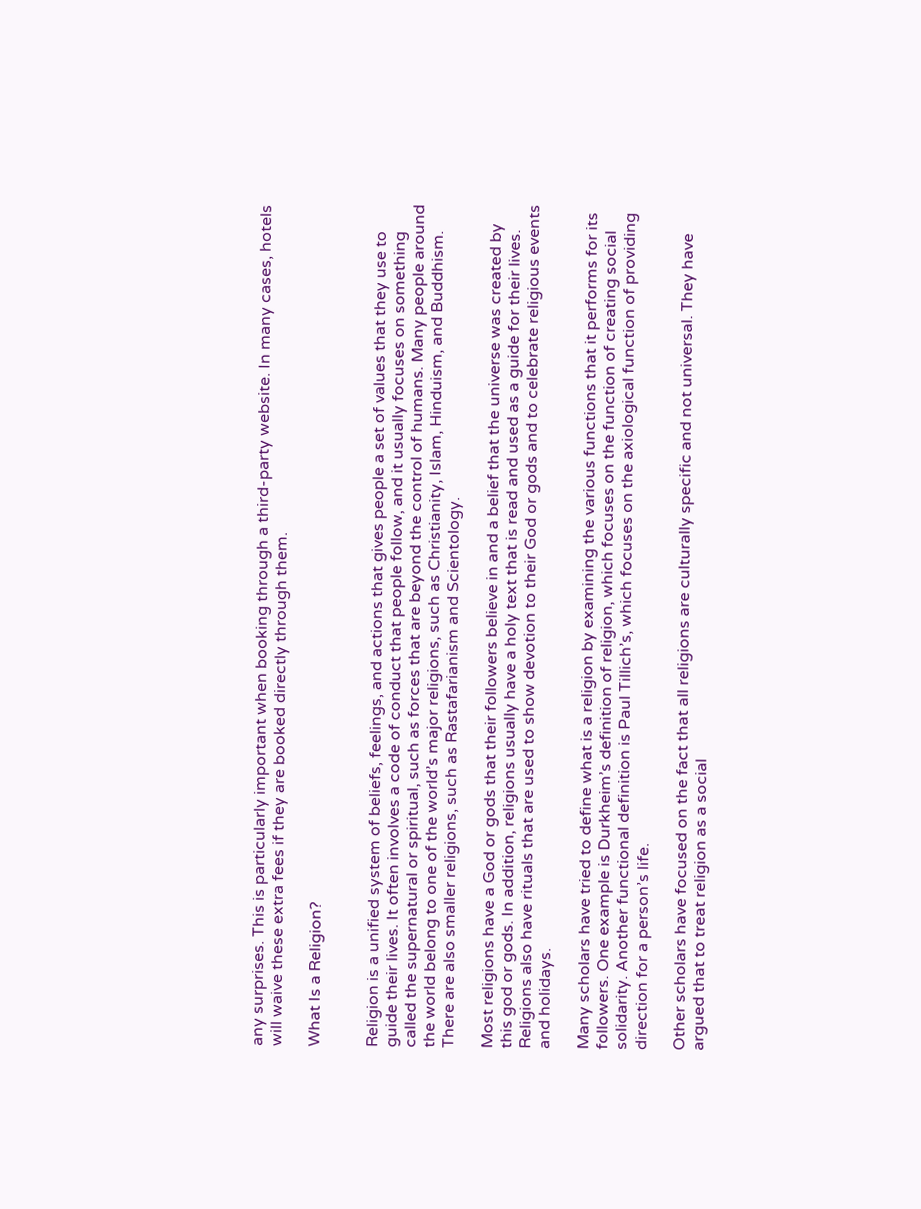any surprises. This is particularly important when booking through a third-party website. In many cases, hotels will waive these extra fees if they are booked directly through them.

What Is a Religion?


Religion is a unified system of beliefs, feelings, and actions that gives people a set of values that they use to guide their lives. It often involves a code of conduct that people follow, and it usually focuses on something called the supernatural or spiritual, such as forces that are beyond the control of humans. Many people around the world belong to one of the world’s major religions, such as Christianity, Islam, Hinduism, and Buddhism. There are also smaller religions, such as Rastafarianism and Scientology.

Most religions have a God or gods that their followers believe in and a belief that the universe was created by this god or gods. In addition, religions usually have a holy text that is read and used as a guide for their lives. Religions also have rituals that are used to show devotion to their God or gods and to celebrate religious events and holidays.

Many scholars have tried to define what is a religion by examining the various functions that it performs for its followers. One example is Durkheim’s definition of religion, which focuses on the function of creating social solidarity. Another functional definition is Paul Tillich’s, which focuses on the axiological function of providing direction for a person’s life.

Other scholars have focused on the fact that all religions are culturally specific and not universal. They have argued that to treat religion as a social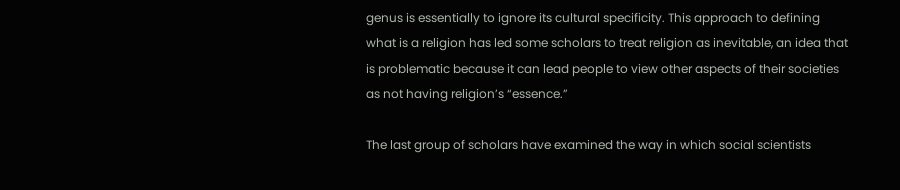genus is essentially to ignore its cultural specificity. This approach to defining what is a religion has led some scholars to treat religion as inevitable, an idea that is problematic because it can lead people to view other aspects of their societies as not having religion’s “essence.”

The last group of scholars have examined the way in which social scientists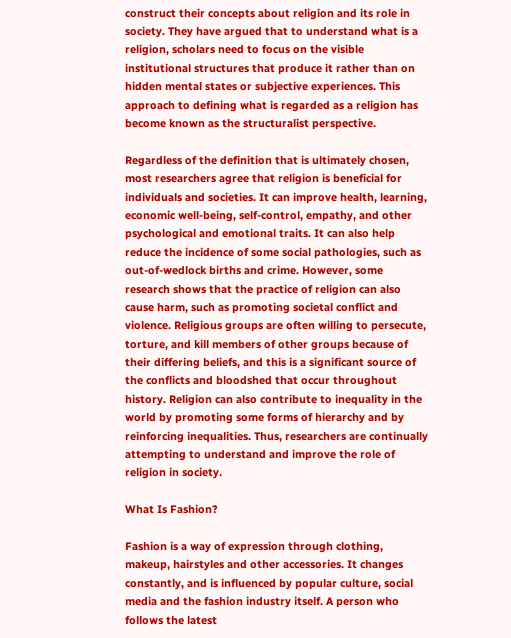construct their concepts about religion and its role in society. They have argued that to understand what is a religion, scholars need to focus on the visible institutional structures that produce it rather than on hidden mental states or subjective experiences. This approach to defining what is regarded as a religion has become known as the structuralist perspective.

Regardless of the definition that is ultimately chosen, most researchers agree that religion is beneficial for individuals and societies. It can improve health, learning, economic well-being, self-control, empathy, and other psychological and emotional traits. It can also help reduce the incidence of some social pathologies, such as out-of-wedlock births and crime. However, some research shows that the practice of religion can also cause harm, such as promoting societal conflict and violence. Religious groups are often willing to persecute, torture, and kill members of other groups because of their differing beliefs, and this is a significant source of the conflicts and bloodshed that occur throughout history. Religion can also contribute to inequality in the world by promoting some forms of hierarchy and by reinforcing inequalities. Thus, researchers are continually attempting to understand and improve the role of religion in society.

What Is Fashion?

Fashion is a way of expression through clothing, makeup, hairstyles and other accessories. It changes constantly, and is influenced by popular culture, social media and the fashion industry itself. A person who follows the latest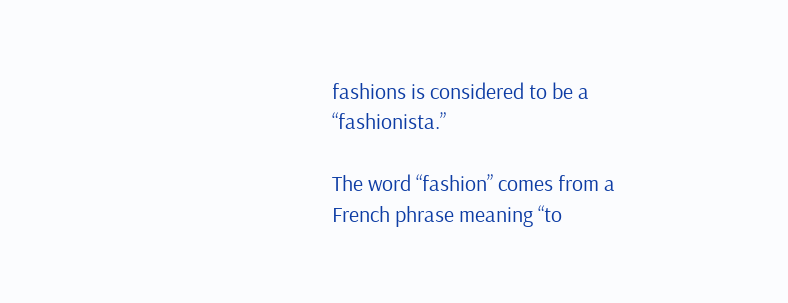fashions is considered to be a “fashionista.”

The word “fashion” comes from a French phrase meaning “to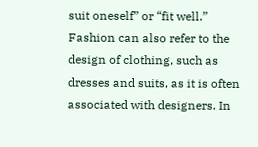suit oneself” or “fit well.” Fashion can also refer to the design of clothing, such as dresses and suits, as it is often associated with designers. In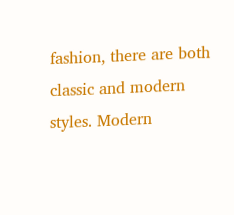fashion, there are both classic and modern styles. Modern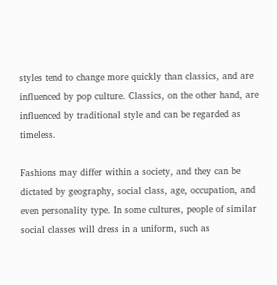styles tend to change more quickly than classics, and are influenced by pop culture. Classics, on the other hand, are influenced by traditional style and can be regarded as timeless.

Fashions may differ within a society, and they can be dictated by geography, social class, age, occupation, and even personality type. In some cultures, people of similar social classes will dress in a uniform, such as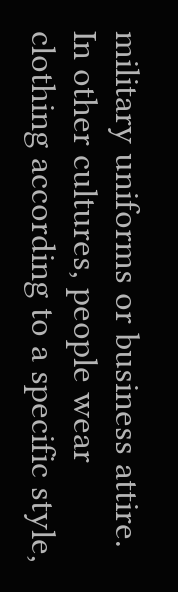military uniforms or business attire. In other cultures, people wear clothing according to a specific style,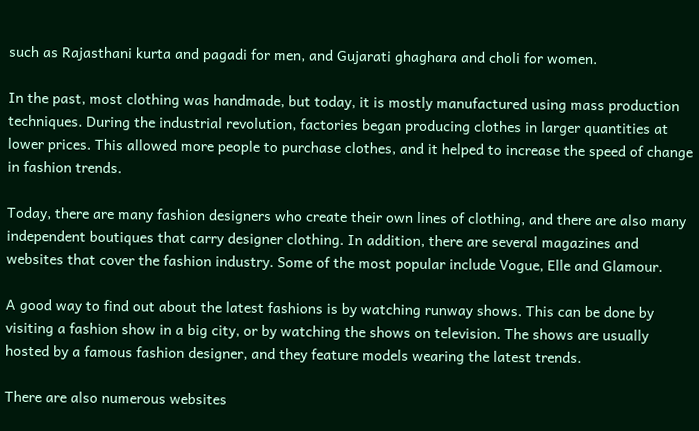such as Rajasthani kurta and pagadi for men, and Gujarati ghaghara and choli for women.

In the past, most clothing was handmade, but today, it is mostly manufactured using mass production techniques. During the industrial revolution, factories began producing clothes in larger quantities at lower prices. This allowed more people to purchase clothes, and it helped to increase the speed of change in fashion trends.

Today, there are many fashion designers who create their own lines of clothing, and there are also many independent boutiques that carry designer clothing. In addition, there are several magazines and websites that cover the fashion industry. Some of the most popular include Vogue, Elle and Glamour.

A good way to find out about the latest fashions is by watching runway shows. This can be done by visiting a fashion show in a big city, or by watching the shows on television. The shows are usually hosted by a famous fashion designer, and they feature models wearing the latest trends.

There are also numerous websites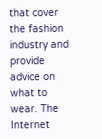that cover the fashion industry and provide advice on what to wear. The Internet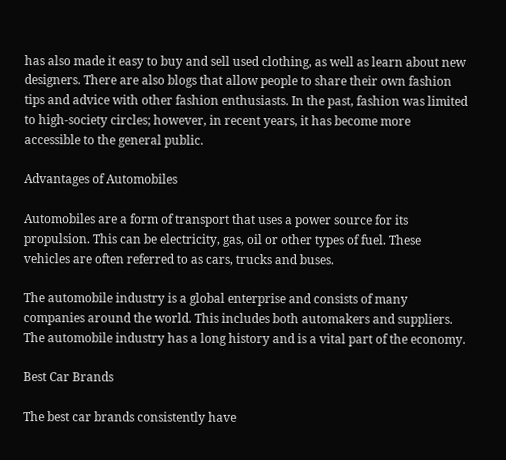has also made it easy to buy and sell used clothing, as well as learn about new designers. There are also blogs that allow people to share their own fashion tips and advice with other fashion enthusiasts. In the past, fashion was limited to high-society circles; however, in recent years, it has become more accessible to the general public.

Advantages of Automobiles

Automobiles are a form of transport that uses a power source for its propulsion. This can be electricity, gas, oil or other types of fuel. These vehicles are often referred to as cars, trucks and buses.

The automobile industry is a global enterprise and consists of many companies around the world. This includes both automakers and suppliers. The automobile industry has a long history and is a vital part of the economy.

Best Car Brands

The best car brands consistently have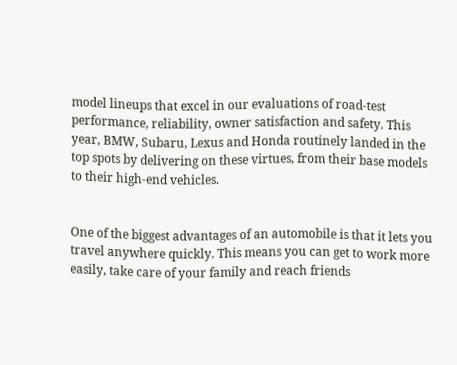model lineups that excel in our evaluations of road-test performance, reliability, owner satisfaction and safety. This year, BMW, Subaru, Lexus and Honda routinely landed in the top spots by delivering on these virtues, from their base models to their high-end vehicles.


One of the biggest advantages of an automobile is that it lets you travel anywhere quickly. This means you can get to work more easily, take care of your family and reach friends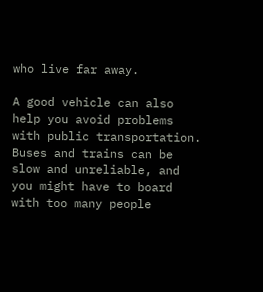who live far away.

A good vehicle can also help you avoid problems with public transportation. Buses and trains can be slow and unreliable, and you might have to board with too many people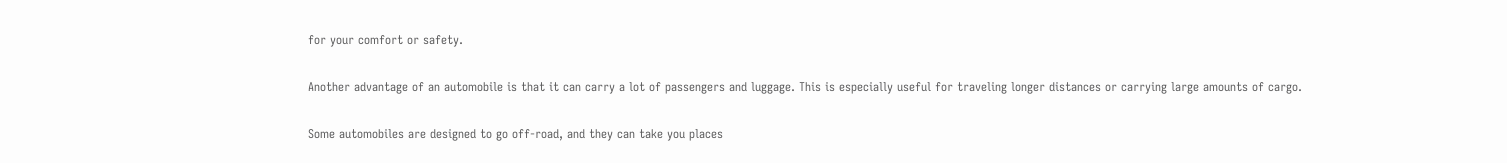for your comfort or safety.

Another advantage of an automobile is that it can carry a lot of passengers and luggage. This is especially useful for traveling longer distances or carrying large amounts of cargo.

Some automobiles are designed to go off-road, and they can take you places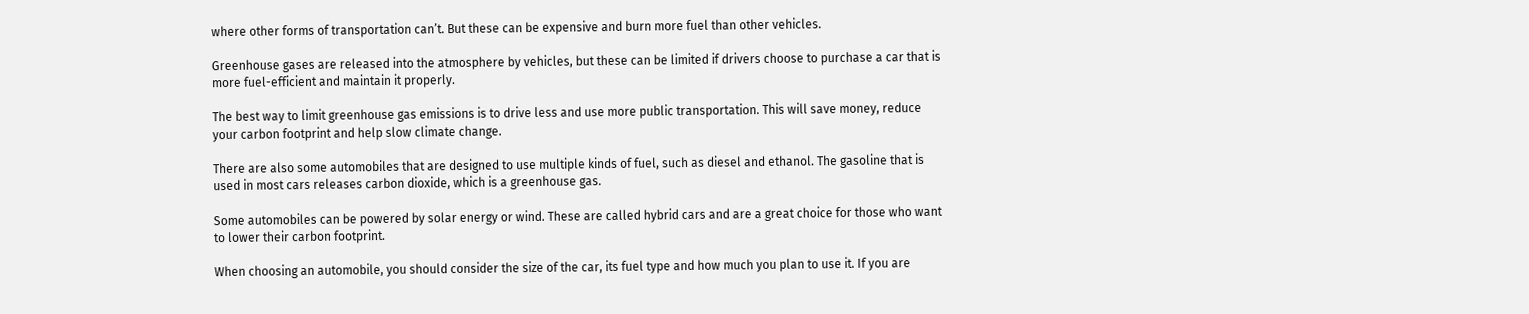where other forms of transportation can’t. But these can be expensive and burn more fuel than other vehicles.

Greenhouse gases are released into the atmosphere by vehicles, but these can be limited if drivers choose to purchase a car that is more fuel-efficient and maintain it properly.

The best way to limit greenhouse gas emissions is to drive less and use more public transportation. This will save money, reduce your carbon footprint and help slow climate change.

There are also some automobiles that are designed to use multiple kinds of fuel, such as diesel and ethanol. The gasoline that is used in most cars releases carbon dioxide, which is a greenhouse gas.

Some automobiles can be powered by solar energy or wind. These are called hybrid cars and are a great choice for those who want to lower their carbon footprint.

When choosing an automobile, you should consider the size of the car, its fuel type and how much you plan to use it. If you are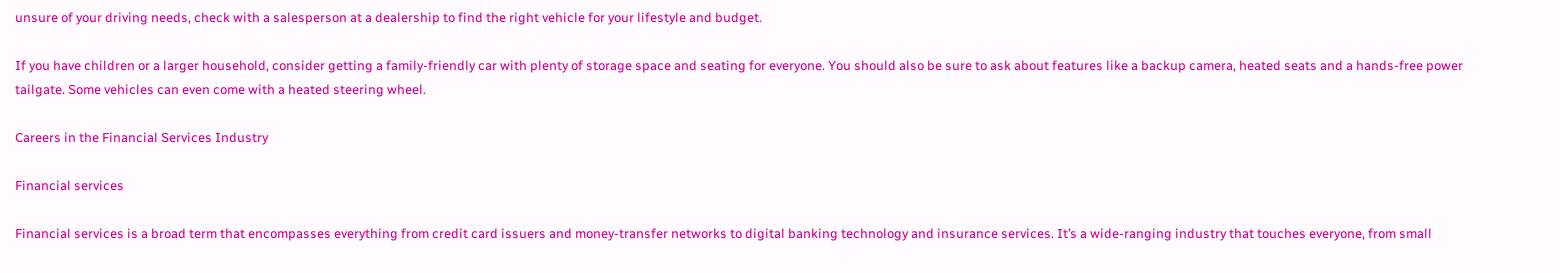unsure of your driving needs, check with a salesperson at a dealership to find the right vehicle for your lifestyle and budget.

If you have children or a larger household, consider getting a family-friendly car with plenty of storage space and seating for everyone. You should also be sure to ask about features like a backup camera, heated seats and a hands-free power tailgate. Some vehicles can even come with a heated steering wheel.

Careers in the Financial Services Industry

Financial services

Financial services is a broad term that encompasses everything from credit card issuers and money-transfer networks to digital banking technology and insurance services. It’s a wide-ranging industry that touches everyone, from small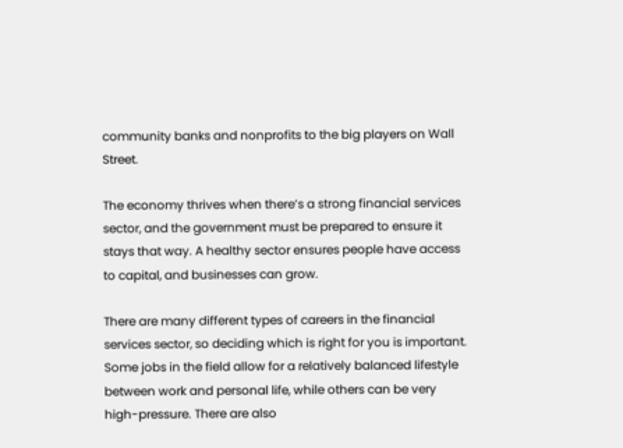community banks and nonprofits to the big players on Wall Street.

The economy thrives when there’s a strong financial services sector, and the government must be prepared to ensure it stays that way. A healthy sector ensures people have access to capital, and businesses can grow.

There are many different types of careers in the financial services sector, so deciding which is right for you is important. Some jobs in the field allow for a relatively balanced lifestyle between work and personal life, while others can be very high-pressure. There are also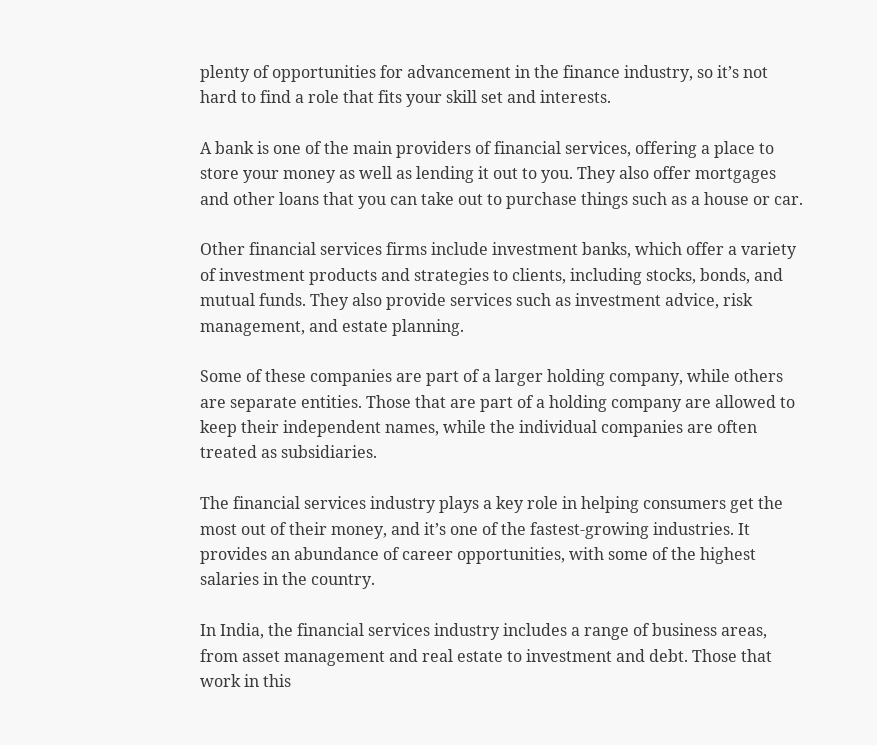plenty of opportunities for advancement in the finance industry, so it’s not hard to find a role that fits your skill set and interests.

A bank is one of the main providers of financial services, offering a place to store your money as well as lending it out to you. They also offer mortgages and other loans that you can take out to purchase things such as a house or car.

Other financial services firms include investment banks, which offer a variety of investment products and strategies to clients, including stocks, bonds, and mutual funds. They also provide services such as investment advice, risk management, and estate planning.

Some of these companies are part of a larger holding company, while others are separate entities. Those that are part of a holding company are allowed to keep their independent names, while the individual companies are often treated as subsidiaries.

The financial services industry plays a key role in helping consumers get the most out of their money, and it’s one of the fastest-growing industries. It provides an abundance of career opportunities, with some of the highest salaries in the country.

In India, the financial services industry includes a range of business areas, from asset management and real estate to investment and debt. Those that work in this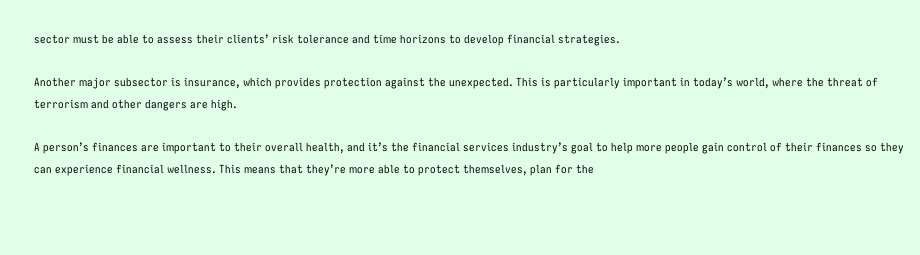sector must be able to assess their clients’ risk tolerance and time horizons to develop financial strategies.

Another major subsector is insurance, which provides protection against the unexpected. This is particularly important in today’s world, where the threat of terrorism and other dangers are high.

A person’s finances are important to their overall health, and it’s the financial services industry’s goal to help more people gain control of their finances so they can experience financial wellness. This means that they’re more able to protect themselves, plan for the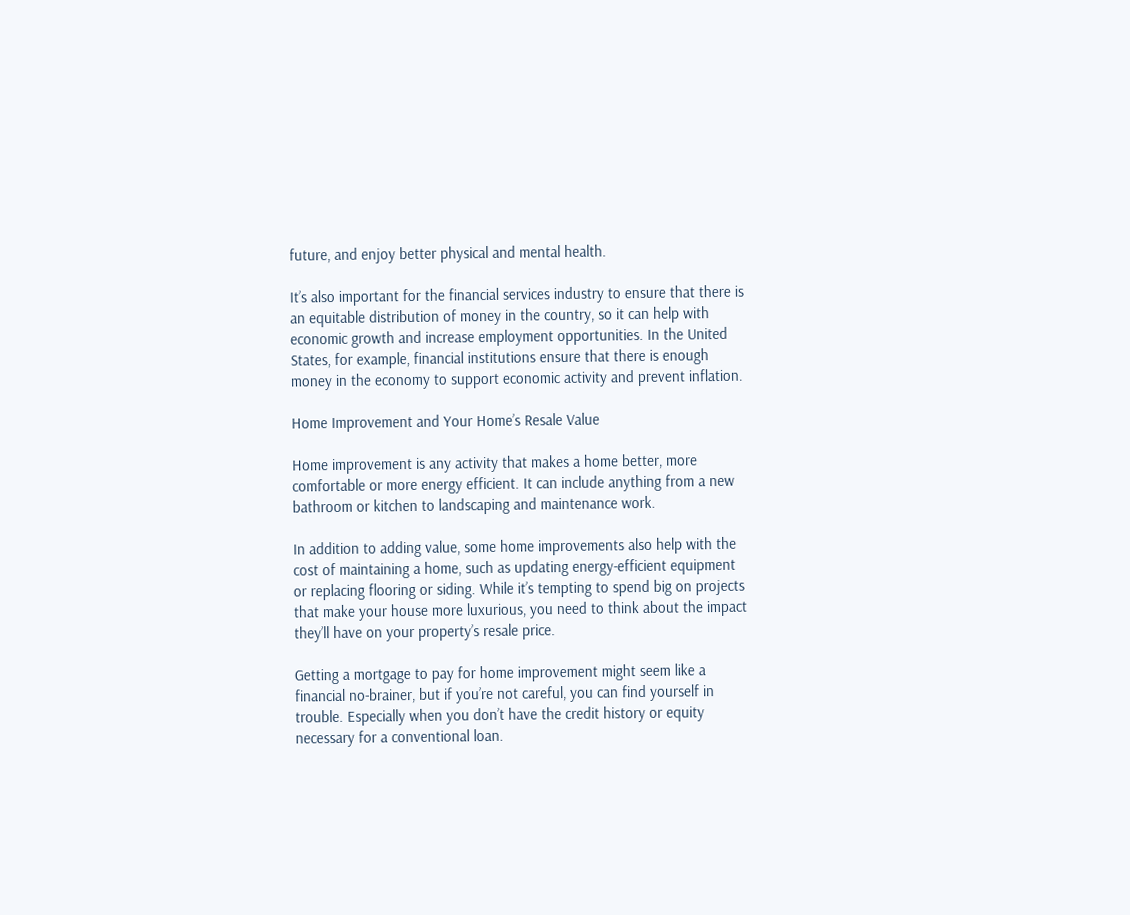future, and enjoy better physical and mental health.

It’s also important for the financial services industry to ensure that there is an equitable distribution of money in the country, so it can help with economic growth and increase employment opportunities. In the United States, for example, financial institutions ensure that there is enough money in the economy to support economic activity and prevent inflation.

Home Improvement and Your Home’s Resale Value

Home improvement is any activity that makes a home better, more comfortable or more energy efficient. It can include anything from a new bathroom or kitchen to landscaping and maintenance work.

In addition to adding value, some home improvements also help with the cost of maintaining a home, such as updating energy-efficient equipment or replacing flooring or siding. While it’s tempting to spend big on projects that make your house more luxurious, you need to think about the impact they’ll have on your property’s resale price.

Getting a mortgage to pay for home improvement might seem like a financial no-brainer, but if you’re not careful, you can find yourself in trouble. Especially when you don’t have the credit history or equity necessary for a conventional loan.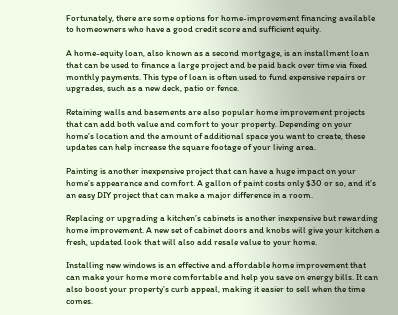Fortunately, there are some options for home-improvement financing available to homeowners who have a good credit score and sufficient equity.

A home-equity loan, also known as a second mortgage, is an installment loan that can be used to finance a large project and be paid back over time via fixed monthly payments. This type of loan is often used to fund expensive repairs or upgrades, such as a new deck, patio or fence.

Retaining walls and basements are also popular home improvement projects that can add both value and comfort to your property. Depending on your home’s location and the amount of additional space you want to create, these updates can help increase the square footage of your living area.

Painting is another inexpensive project that can have a huge impact on your home’s appearance and comfort. A gallon of paint costs only $30 or so, and it’s an easy DIY project that can make a major difference in a room.

Replacing or upgrading a kitchen’s cabinets is another inexpensive but rewarding home improvement. A new set of cabinet doors and knobs will give your kitchen a fresh, updated look that will also add resale value to your home.

Installing new windows is an effective and affordable home improvement that can make your home more comfortable and help you save on energy bills. It can also boost your property’s curb appeal, making it easier to sell when the time comes.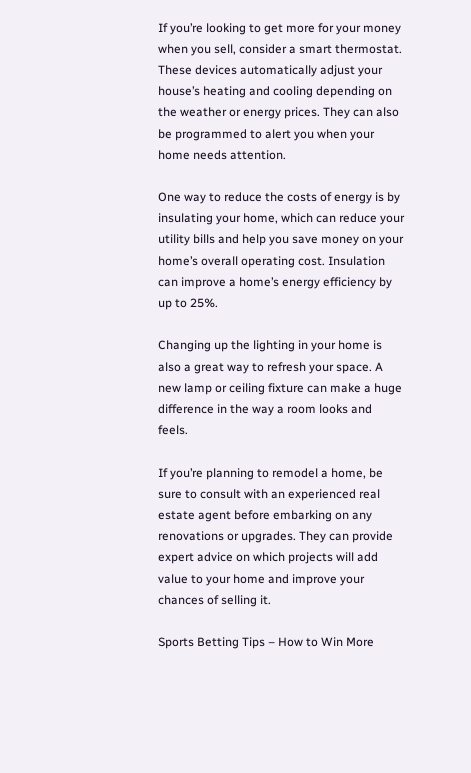If you’re looking to get more for your money when you sell, consider a smart thermostat. These devices automatically adjust your house’s heating and cooling depending on the weather or energy prices. They can also be programmed to alert you when your home needs attention.

One way to reduce the costs of energy is by insulating your home, which can reduce your utility bills and help you save money on your home’s overall operating cost. Insulation can improve a home’s energy efficiency by up to 25%.

Changing up the lighting in your home is also a great way to refresh your space. A new lamp or ceiling fixture can make a huge difference in the way a room looks and feels.

If you’re planning to remodel a home, be sure to consult with an experienced real estate agent before embarking on any renovations or upgrades. They can provide expert advice on which projects will add value to your home and improve your chances of selling it.

Sports Betting Tips – How to Win More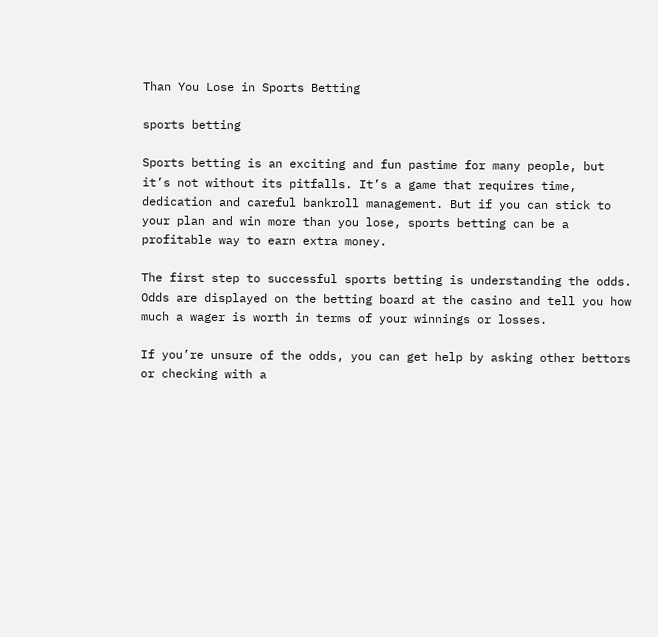Than You Lose in Sports Betting

sports betting

Sports betting is an exciting and fun pastime for many people, but it’s not without its pitfalls. It’s a game that requires time, dedication and careful bankroll management. But if you can stick to your plan and win more than you lose, sports betting can be a profitable way to earn extra money.

The first step to successful sports betting is understanding the odds. Odds are displayed on the betting board at the casino and tell you how much a wager is worth in terms of your winnings or losses.

If you’re unsure of the odds, you can get help by asking other bettors or checking with a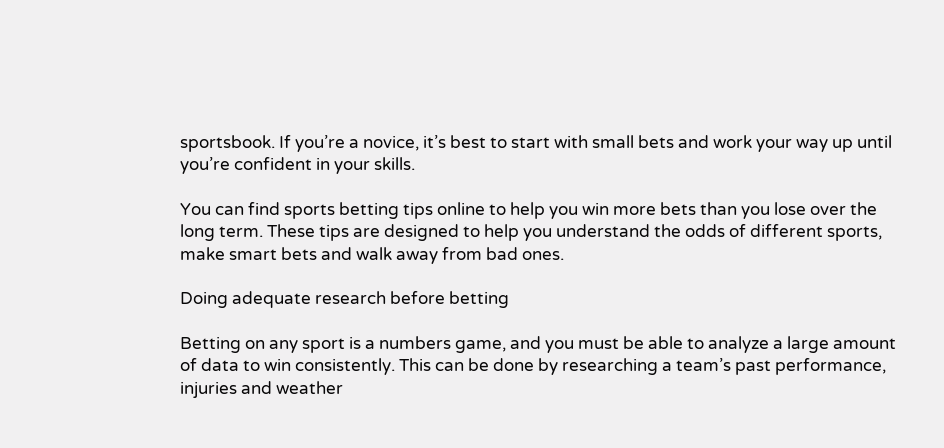sportsbook. If you’re a novice, it’s best to start with small bets and work your way up until you’re confident in your skills.

You can find sports betting tips online to help you win more bets than you lose over the long term. These tips are designed to help you understand the odds of different sports, make smart bets and walk away from bad ones.

Doing adequate research before betting

Betting on any sport is a numbers game, and you must be able to analyze a large amount of data to win consistently. This can be done by researching a team’s past performance, injuries and weather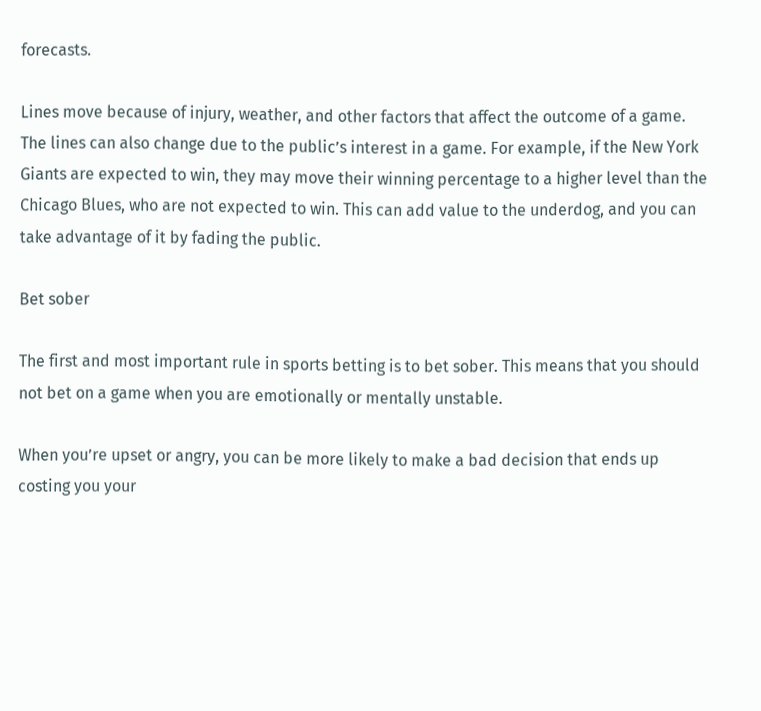forecasts.

Lines move because of injury, weather, and other factors that affect the outcome of a game. The lines can also change due to the public’s interest in a game. For example, if the New York Giants are expected to win, they may move their winning percentage to a higher level than the Chicago Blues, who are not expected to win. This can add value to the underdog, and you can take advantage of it by fading the public.

Bet sober

The first and most important rule in sports betting is to bet sober. This means that you should not bet on a game when you are emotionally or mentally unstable.

When you’re upset or angry, you can be more likely to make a bad decision that ends up costing you your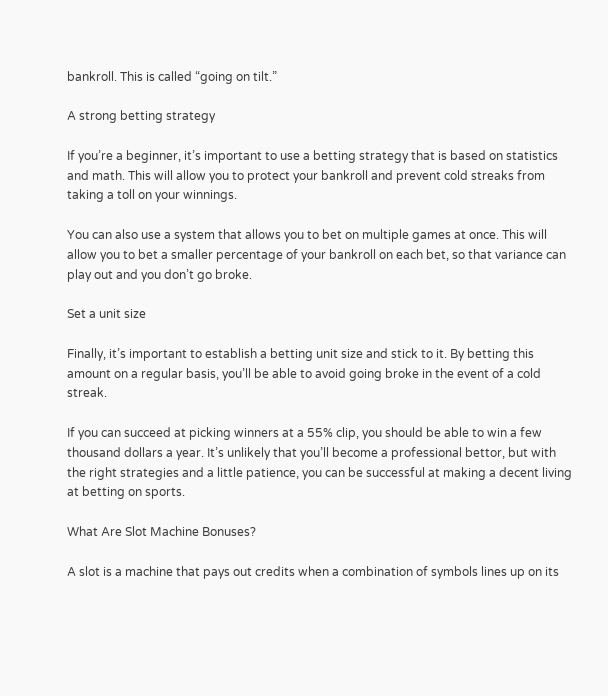bankroll. This is called “going on tilt.”

A strong betting strategy

If you’re a beginner, it’s important to use a betting strategy that is based on statistics and math. This will allow you to protect your bankroll and prevent cold streaks from taking a toll on your winnings.

You can also use a system that allows you to bet on multiple games at once. This will allow you to bet a smaller percentage of your bankroll on each bet, so that variance can play out and you don’t go broke.

Set a unit size

Finally, it’s important to establish a betting unit size and stick to it. By betting this amount on a regular basis, you’ll be able to avoid going broke in the event of a cold streak.

If you can succeed at picking winners at a 55% clip, you should be able to win a few thousand dollars a year. It’s unlikely that you’ll become a professional bettor, but with the right strategies and a little patience, you can be successful at making a decent living at betting on sports.

What Are Slot Machine Bonuses?

A slot is a machine that pays out credits when a combination of symbols lines up on its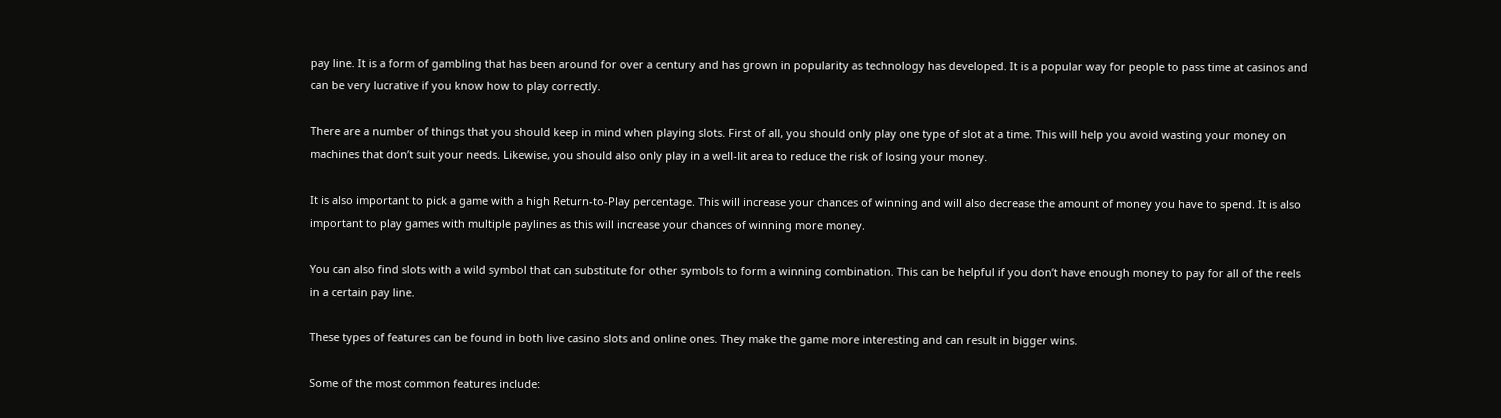pay line. It is a form of gambling that has been around for over a century and has grown in popularity as technology has developed. It is a popular way for people to pass time at casinos and can be very lucrative if you know how to play correctly.

There are a number of things that you should keep in mind when playing slots. First of all, you should only play one type of slot at a time. This will help you avoid wasting your money on machines that don’t suit your needs. Likewise, you should also only play in a well-lit area to reduce the risk of losing your money.

It is also important to pick a game with a high Return-to-Play percentage. This will increase your chances of winning and will also decrease the amount of money you have to spend. It is also important to play games with multiple paylines as this will increase your chances of winning more money.

You can also find slots with a wild symbol that can substitute for other symbols to form a winning combination. This can be helpful if you don’t have enough money to pay for all of the reels in a certain pay line.

These types of features can be found in both live casino slots and online ones. They make the game more interesting and can result in bigger wins.

Some of the most common features include: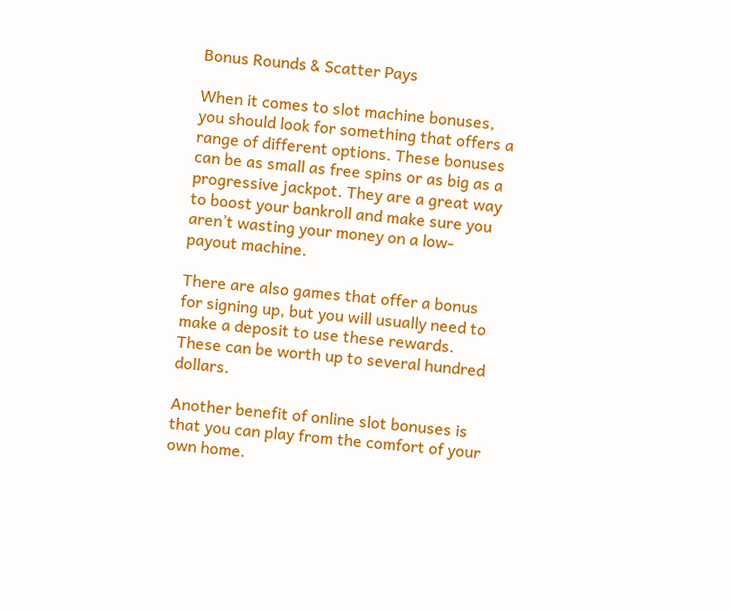Bonus Rounds & Scatter Pays

When it comes to slot machine bonuses, you should look for something that offers a range of different options. These bonuses can be as small as free spins or as big as a progressive jackpot. They are a great way to boost your bankroll and make sure you aren’t wasting your money on a low-payout machine.

There are also games that offer a bonus for signing up, but you will usually need to make a deposit to use these rewards. These can be worth up to several hundred dollars.

Another benefit of online slot bonuses is that you can play from the comfort of your own home.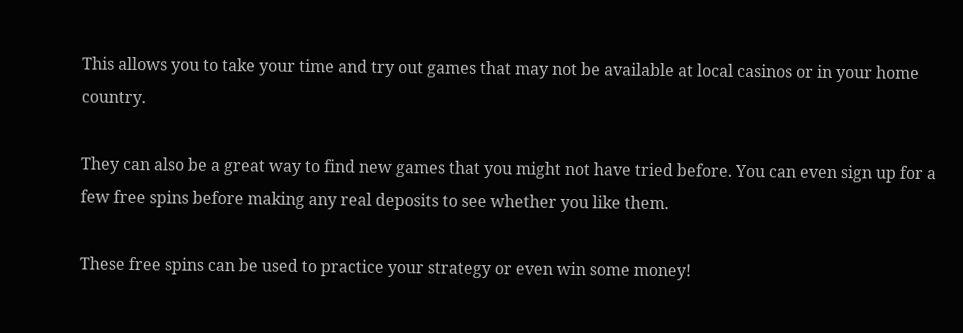This allows you to take your time and try out games that may not be available at local casinos or in your home country.

They can also be a great way to find new games that you might not have tried before. You can even sign up for a few free spins before making any real deposits to see whether you like them.

These free spins can be used to practice your strategy or even win some money!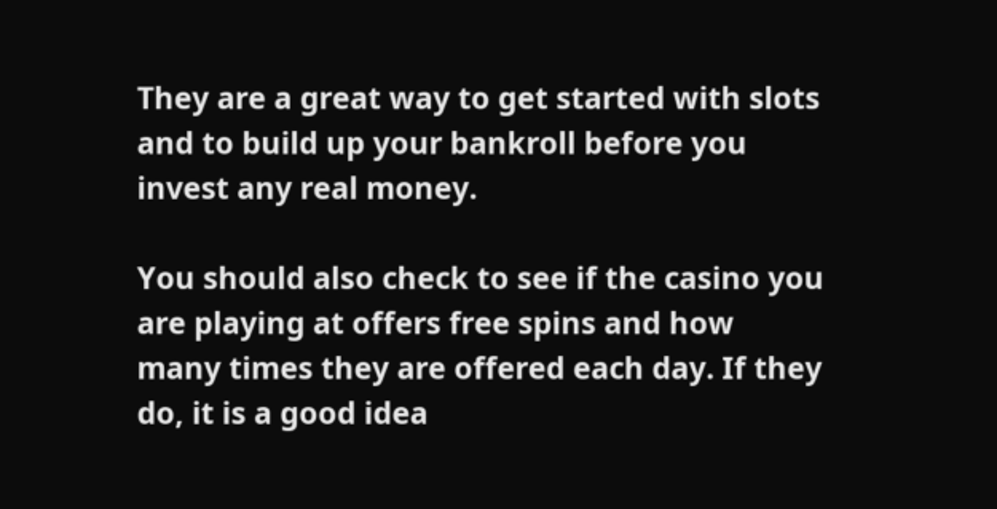They are a great way to get started with slots and to build up your bankroll before you invest any real money.

You should also check to see if the casino you are playing at offers free spins and how many times they are offered each day. If they do, it is a good idea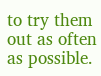to try them out as often as possible.